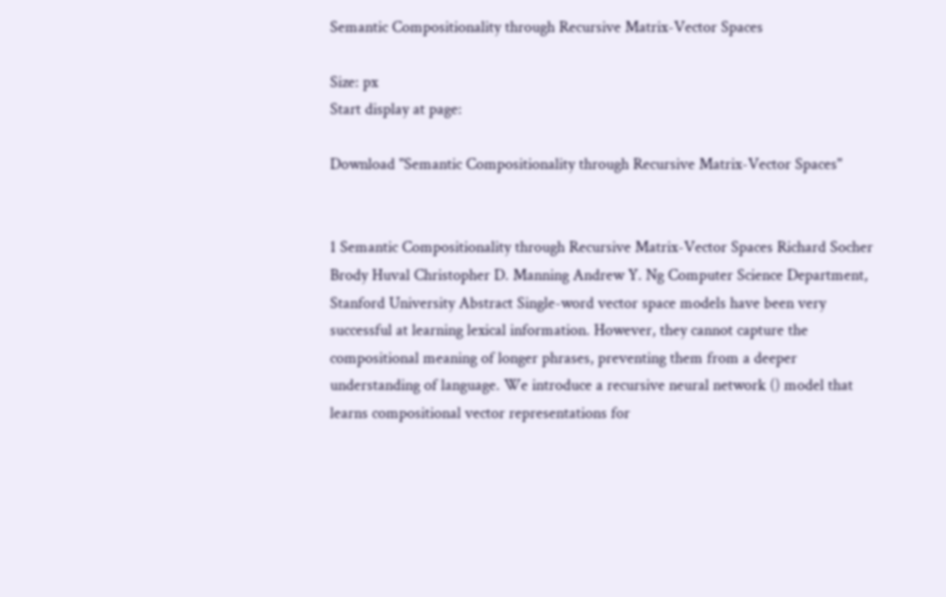Semantic Compositionality through Recursive Matrix-Vector Spaces

Size: px
Start display at page:

Download "Semantic Compositionality through Recursive Matrix-Vector Spaces"


1 Semantic Compositionality through Recursive Matrix-Vector Spaces Richard Socher Brody Huval Christopher D. Manning Andrew Y. Ng Computer Science Department, Stanford University Abstract Single-word vector space models have been very successful at learning lexical information. However, they cannot capture the compositional meaning of longer phrases, preventing them from a deeper understanding of language. We introduce a recursive neural network () model that learns compositional vector representations for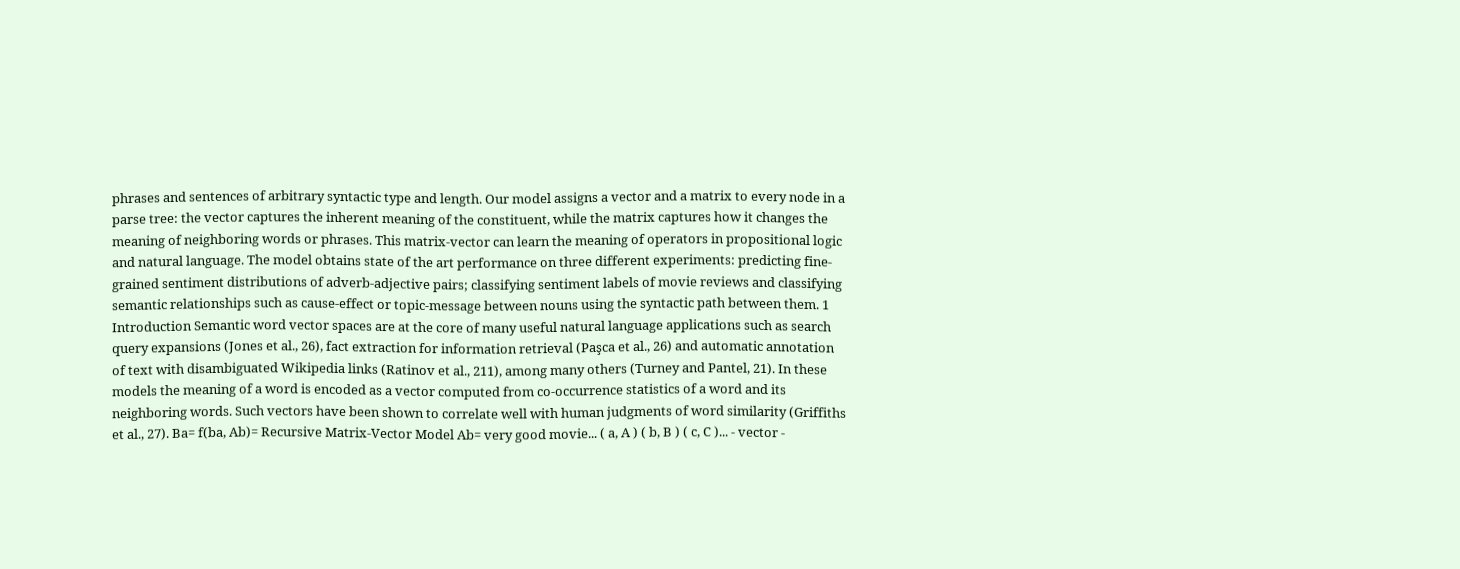phrases and sentences of arbitrary syntactic type and length. Our model assigns a vector and a matrix to every node in a parse tree: the vector captures the inherent meaning of the constituent, while the matrix captures how it changes the meaning of neighboring words or phrases. This matrix-vector can learn the meaning of operators in propositional logic and natural language. The model obtains state of the art performance on three different experiments: predicting fine-grained sentiment distributions of adverb-adjective pairs; classifying sentiment labels of movie reviews and classifying semantic relationships such as cause-effect or topic-message between nouns using the syntactic path between them. 1 Introduction Semantic word vector spaces are at the core of many useful natural language applications such as search query expansions (Jones et al., 26), fact extraction for information retrieval (Paşca et al., 26) and automatic annotation of text with disambiguated Wikipedia links (Ratinov et al., 211), among many others (Turney and Pantel, 21). In these models the meaning of a word is encoded as a vector computed from co-occurrence statistics of a word and its neighboring words. Such vectors have been shown to correlate well with human judgments of word similarity (Griffiths et al., 27). Ba= f(ba, Ab)= Recursive Matrix-Vector Model Ab= very good movie... ( a, A ) ( b, B ) ( c, C )... - vector -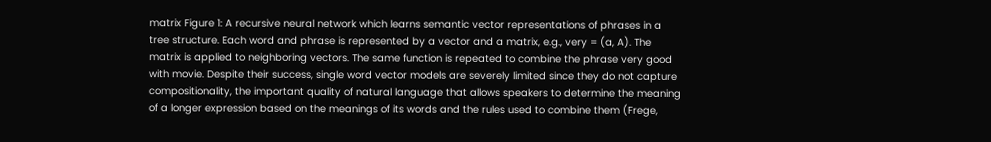matrix Figure 1: A recursive neural network which learns semantic vector representations of phrases in a tree structure. Each word and phrase is represented by a vector and a matrix, e.g., very = (a, A). The matrix is applied to neighboring vectors. The same function is repeated to combine the phrase very good with movie. Despite their success, single word vector models are severely limited since they do not capture compositionality, the important quality of natural language that allows speakers to determine the meaning of a longer expression based on the meanings of its words and the rules used to combine them (Frege,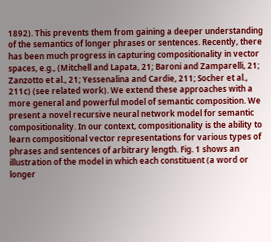1892). This prevents them from gaining a deeper understanding of the semantics of longer phrases or sentences. Recently, there has been much progress in capturing compositionality in vector spaces, e.g., (Mitchell and Lapata, 21; Baroni and Zamparelli, 21; Zanzotto et al., 21; Yessenalina and Cardie, 211; Socher et al., 211c) (see related work). We extend these approaches with a more general and powerful model of semantic composition. We present a novel recursive neural network model for semantic compositionality. In our context, compositionality is the ability to learn compositional vector representations for various types of phrases and sentences of arbitrary length. Fig. 1 shows an illustration of the model in which each constituent (a word or longer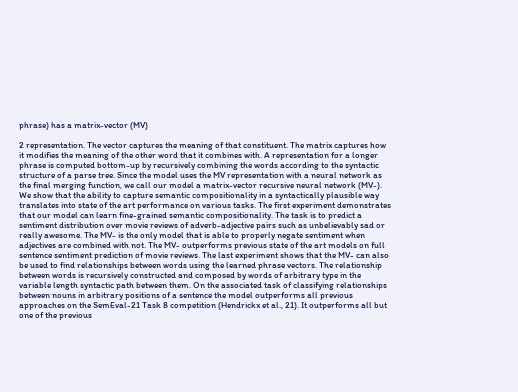phrase) has a matrix-vector (MV)

2 representation. The vector captures the meaning of that constituent. The matrix captures how it modifies the meaning of the other word that it combines with. A representation for a longer phrase is computed bottom-up by recursively combining the words according to the syntactic structure of a parse tree. Since the model uses the MV representation with a neural network as the final merging function, we call our model a matrix-vector recursive neural network (MV-). We show that the ability to capture semantic compositionality in a syntactically plausible way translates into state of the art performance on various tasks. The first experiment demonstrates that our model can learn fine-grained semantic compositionality. The task is to predict a sentiment distribution over movie reviews of adverb-adjective pairs such as unbelievably sad or really awesome. The MV- is the only model that is able to properly negate sentiment when adjectives are combined with not. The MV- outperforms previous state of the art models on full sentence sentiment prediction of movie reviews. The last experiment shows that the MV- can also be used to find relationships between words using the learned phrase vectors. The relationship between words is recursively constructed and composed by words of arbitrary type in the variable length syntactic path between them. On the associated task of classifying relationships between nouns in arbitrary positions of a sentence the model outperforms all previous approaches on the SemEval-21 Task 8 competition (Hendrickx et al., 21). It outperforms all but one of the previous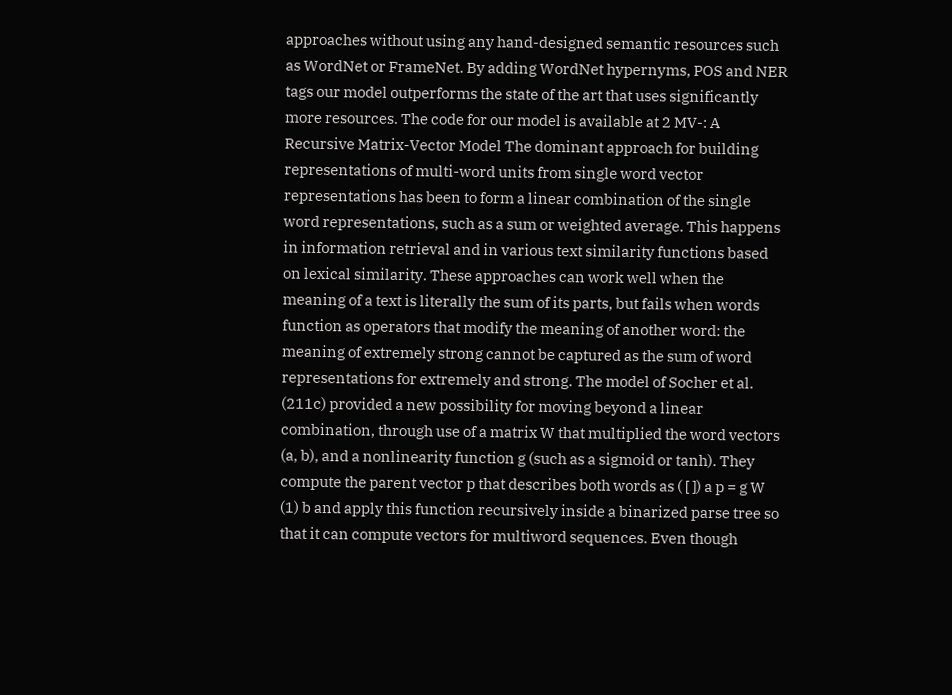approaches without using any hand-designed semantic resources such as WordNet or FrameNet. By adding WordNet hypernyms, POS and NER tags our model outperforms the state of the art that uses significantly more resources. The code for our model is available at 2 MV-: A Recursive Matrix-Vector Model The dominant approach for building representations of multi-word units from single word vector representations has been to form a linear combination of the single word representations, such as a sum or weighted average. This happens in information retrieval and in various text similarity functions based on lexical similarity. These approaches can work well when the meaning of a text is literally the sum of its parts, but fails when words function as operators that modify the meaning of another word: the meaning of extremely strong cannot be captured as the sum of word representations for extremely and strong. The model of Socher et al. (211c) provided a new possibility for moving beyond a linear combination, through use of a matrix W that multiplied the word vectors (a, b), and a nonlinearity function g (such as a sigmoid or tanh). They compute the parent vector p that describes both words as ( [ ]) a p = g W (1) b and apply this function recursively inside a binarized parse tree so that it can compute vectors for multiword sequences. Even though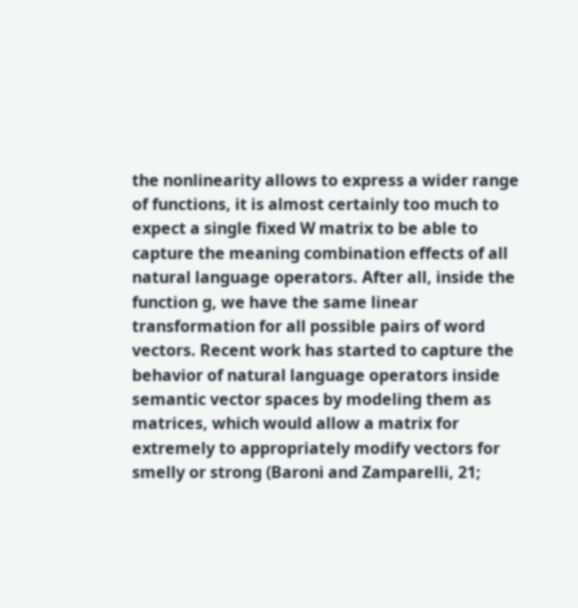the nonlinearity allows to express a wider range of functions, it is almost certainly too much to expect a single fixed W matrix to be able to capture the meaning combination effects of all natural language operators. After all, inside the function g, we have the same linear transformation for all possible pairs of word vectors. Recent work has started to capture the behavior of natural language operators inside semantic vector spaces by modeling them as matrices, which would allow a matrix for extremely to appropriately modify vectors for smelly or strong (Baroni and Zamparelli, 21;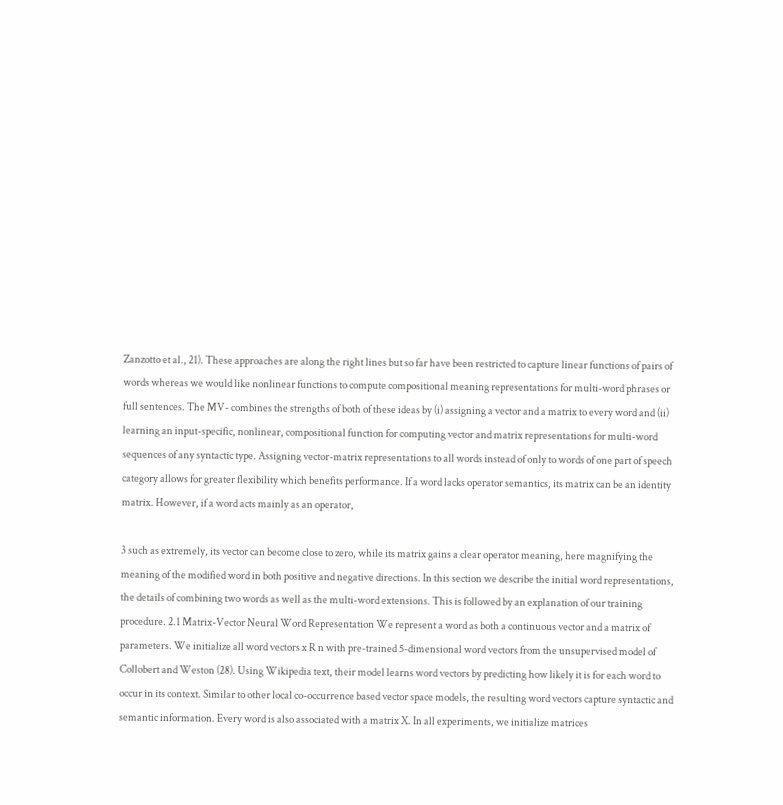Zanzotto et al., 21). These approaches are along the right lines but so far have been restricted to capture linear functions of pairs of words whereas we would like nonlinear functions to compute compositional meaning representations for multi-word phrases or full sentences. The MV- combines the strengths of both of these ideas by (i) assigning a vector and a matrix to every word and (ii) learning an input-specific, nonlinear, compositional function for computing vector and matrix representations for multi-word sequences of any syntactic type. Assigning vector-matrix representations to all words instead of only to words of one part of speech category allows for greater flexibility which benefits performance. If a word lacks operator semantics, its matrix can be an identity matrix. However, if a word acts mainly as an operator,

3 such as extremely, its vector can become close to zero, while its matrix gains a clear operator meaning, here magnifying the meaning of the modified word in both positive and negative directions. In this section we describe the initial word representations, the details of combining two words as well as the multi-word extensions. This is followed by an explanation of our training procedure. 2.1 Matrix-Vector Neural Word Representation We represent a word as both a continuous vector and a matrix of parameters. We initialize all word vectors x R n with pre-trained 5-dimensional word vectors from the unsupervised model of Collobert and Weston (28). Using Wikipedia text, their model learns word vectors by predicting how likely it is for each word to occur in its context. Similar to other local co-occurrence based vector space models, the resulting word vectors capture syntactic and semantic information. Every word is also associated with a matrix X. In all experiments, we initialize matrices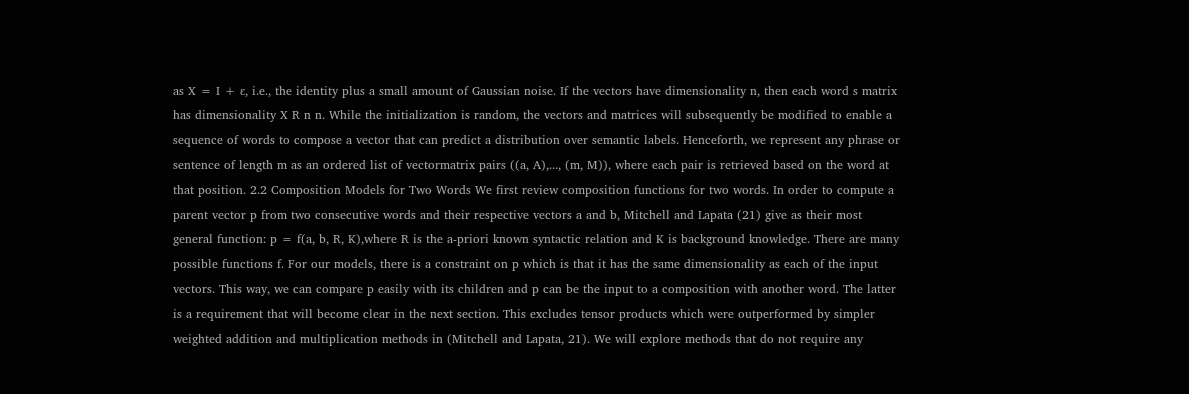as X = I + ɛ, i.e., the identity plus a small amount of Gaussian noise. If the vectors have dimensionality n, then each word s matrix has dimensionality X R n n. While the initialization is random, the vectors and matrices will subsequently be modified to enable a sequence of words to compose a vector that can predict a distribution over semantic labels. Henceforth, we represent any phrase or sentence of length m as an ordered list of vectormatrix pairs ((a, A),..., (m, M)), where each pair is retrieved based on the word at that position. 2.2 Composition Models for Two Words We first review composition functions for two words. In order to compute a parent vector p from two consecutive words and their respective vectors a and b, Mitchell and Lapata (21) give as their most general function: p = f(a, b, R, K),where R is the a-priori known syntactic relation and K is background knowledge. There are many possible functions f. For our models, there is a constraint on p which is that it has the same dimensionality as each of the input vectors. This way, we can compare p easily with its children and p can be the input to a composition with another word. The latter is a requirement that will become clear in the next section. This excludes tensor products which were outperformed by simpler weighted addition and multiplication methods in (Mitchell and Lapata, 21). We will explore methods that do not require any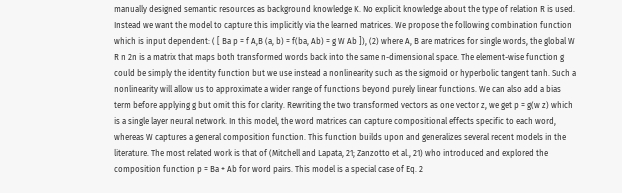manually designed semantic resources as background knowledge K. No explicit knowledge about the type of relation R is used. Instead we want the model to capture this implicitly via the learned matrices. We propose the following combination function which is input dependent: ( [ Ba p = f A,B (a, b) = f(ba, Ab) = g W Ab ]), (2) where A, B are matrices for single words, the global W R n 2n is a matrix that maps both transformed words back into the same n-dimensional space. The element-wise function g could be simply the identity function but we use instead a nonlinearity such as the sigmoid or hyperbolic tangent tanh. Such a nonlinearity will allow us to approximate a wider range of functions beyond purely linear functions. We can also add a bias term before applying g but omit this for clarity. Rewriting the two transformed vectors as one vector z, we get p = g(w z) which is a single layer neural network. In this model, the word matrices can capture compositional effects specific to each word, whereas W captures a general composition function. This function builds upon and generalizes several recent models in the literature. The most related work is that of (Mitchell and Lapata, 21; Zanzotto et al., 21) who introduced and explored the composition function p = Ba + Ab for word pairs. This model is a special case of Eq. 2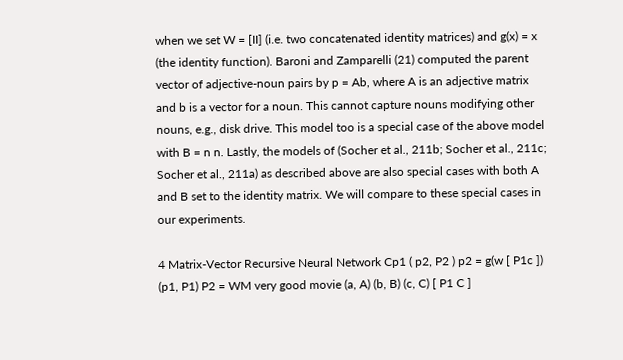when we set W = [II] (i.e. two concatenated identity matrices) and g(x) = x (the identity function). Baroni and Zamparelli (21) computed the parent vector of adjective-noun pairs by p = Ab, where A is an adjective matrix and b is a vector for a noun. This cannot capture nouns modifying other nouns, e.g., disk drive. This model too is a special case of the above model with B = n n. Lastly, the models of (Socher et al., 211b; Socher et al., 211c; Socher et al., 211a) as described above are also special cases with both A and B set to the identity matrix. We will compare to these special cases in our experiments.

4 Matrix-Vector Recursive Neural Network Cp1 ( p2, P2 ) p2 = g(w [ P1c ]) (p1, P1) P2 = WM very good movie (a, A) (b, B) (c, C) [ P1 C ]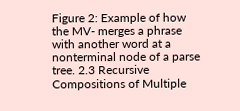Figure 2: Example of how the MV- merges a phrase with another word at a nonterminal node of a parse tree. 2.3 Recursive Compositions of Multiple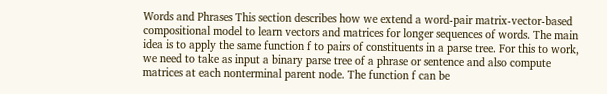Words and Phrases This section describes how we extend a word-pair matrix-vector-based compositional model to learn vectors and matrices for longer sequences of words. The main idea is to apply the same function f to pairs of constituents in a parse tree. For this to work, we need to take as input a binary parse tree of a phrase or sentence and also compute matrices at each nonterminal parent node. The function f can be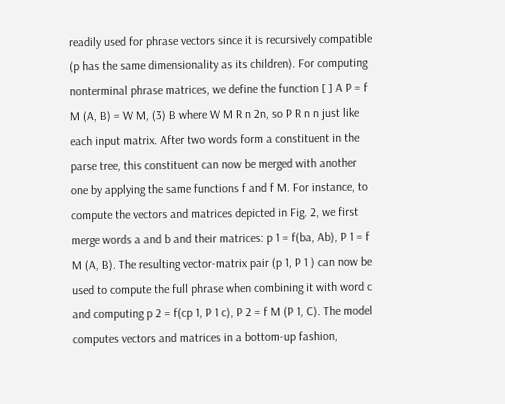readily used for phrase vectors since it is recursively compatible (p has the same dimensionality as its children). For computing nonterminal phrase matrices, we define the function [ ] A P = f M (A, B) = W M, (3) B where W M R n 2n, so P R n n just like each input matrix. After two words form a constituent in the parse tree, this constituent can now be merged with another one by applying the same functions f and f M. For instance, to compute the vectors and matrices depicted in Fig. 2, we first merge words a and b and their matrices: p 1 = f(ba, Ab), P 1 = f M (A, B). The resulting vector-matrix pair (p 1, P 1 ) can now be used to compute the full phrase when combining it with word c and computing p 2 = f(cp 1, P 1 c), P 2 = f M (P 1, C). The model computes vectors and matrices in a bottom-up fashion,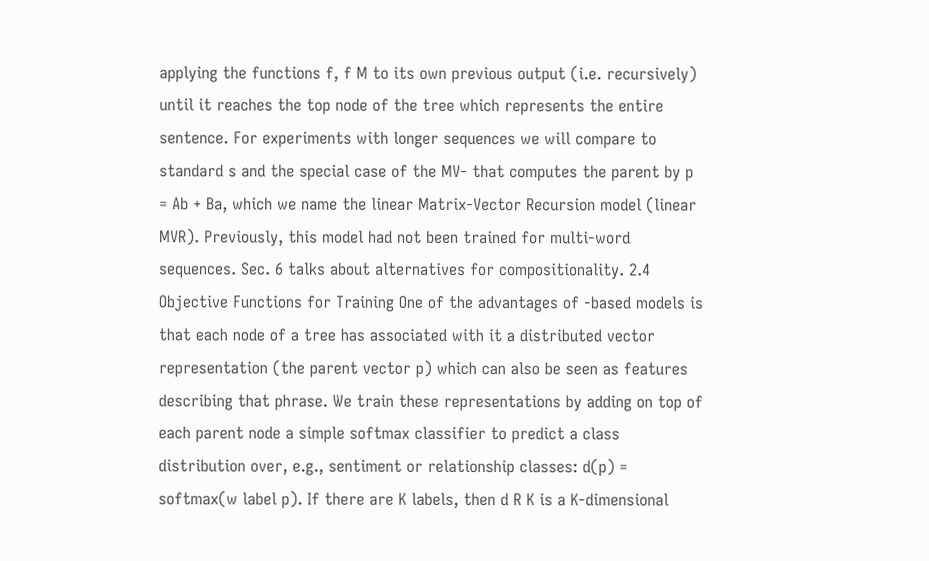applying the functions f, f M to its own previous output (i.e. recursively) until it reaches the top node of the tree which represents the entire sentence. For experiments with longer sequences we will compare to standard s and the special case of the MV- that computes the parent by p = Ab + Ba, which we name the linear Matrix-Vector Recursion model (linear MVR). Previously, this model had not been trained for multi-word sequences. Sec. 6 talks about alternatives for compositionality. 2.4 Objective Functions for Training One of the advantages of -based models is that each node of a tree has associated with it a distributed vector representation (the parent vector p) which can also be seen as features describing that phrase. We train these representations by adding on top of each parent node a simple softmax classifier to predict a class distribution over, e.g., sentiment or relationship classes: d(p) = softmax(w label p). If there are K labels, then d R K is a K-dimensional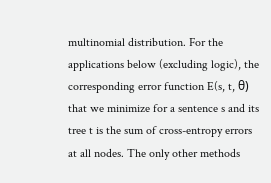multinomial distribution. For the applications below (excluding logic), the corresponding error function E(s, t, θ) that we minimize for a sentence s and its tree t is the sum of cross-entropy errors at all nodes. The only other methods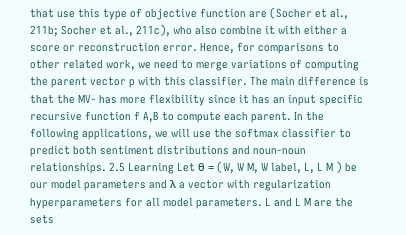that use this type of objective function are (Socher et al., 211b; Socher et al., 211c), who also combine it with either a score or reconstruction error. Hence, for comparisons to other related work, we need to merge variations of computing the parent vector p with this classifier. The main difference is that the MV- has more flexibility since it has an input specific recursive function f A,B to compute each parent. In the following applications, we will use the softmax classifier to predict both sentiment distributions and noun-noun relationships. 2.5 Learning Let θ = (W, W M, W label, L, L M ) be our model parameters and λ a vector with regularization hyperparameters for all model parameters. L and L M are the sets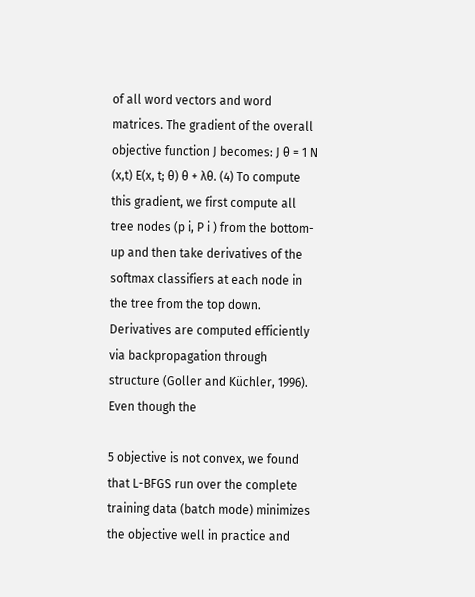of all word vectors and word matrices. The gradient of the overall objective function J becomes: J θ = 1 N (x,t) E(x, t; θ) θ + λθ. (4) To compute this gradient, we first compute all tree nodes (p i, P i ) from the bottom-up and then take derivatives of the softmax classifiers at each node in the tree from the top down. Derivatives are computed efficiently via backpropagation through structure (Goller and Küchler, 1996). Even though the

5 objective is not convex, we found that L-BFGS run over the complete training data (batch mode) minimizes the objective well in practice and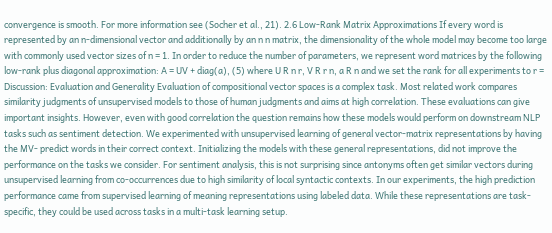convergence is smooth. For more information see (Socher et al., 21). 2.6 Low-Rank Matrix Approximations If every word is represented by an n-dimensional vector and additionally by an n n matrix, the dimensionality of the whole model may become too large with commonly used vector sizes of n = 1. In order to reduce the number of parameters, we represent word matrices by the following low-rank plus diagonal approximation: A = UV + diag(a), (5) where U R n r, V R r n, a R n and we set the rank for all experiments to r = Discussion: Evaluation and Generality Evaluation of compositional vector spaces is a complex task. Most related work compares similarity judgments of unsupervised models to those of human judgments and aims at high correlation. These evaluations can give important insights. However, even with good correlation the question remains how these models would perform on downstream NLP tasks such as sentiment detection. We experimented with unsupervised learning of general vector-matrix representations by having the MV- predict words in their correct context. Initializing the models with these general representations, did not improve the performance on the tasks we consider. For sentiment analysis, this is not surprising since antonyms often get similar vectors during unsupervised learning from co-occurrences due to high similarity of local syntactic contexts. In our experiments, the high prediction performance came from supervised learning of meaning representations using labeled data. While these representations are task-specific, they could be used across tasks in a multi-task learning setup.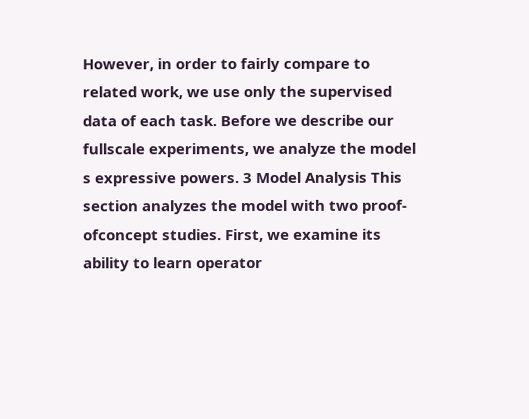However, in order to fairly compare to related work, we use only the supervised data of each task. Before we describe our fullscale experiments, we analyze the model s expressive powers. 3 Model Analysis This section analyzes the model with two proof-ofconcept studies. First, we examine its ability to learn operator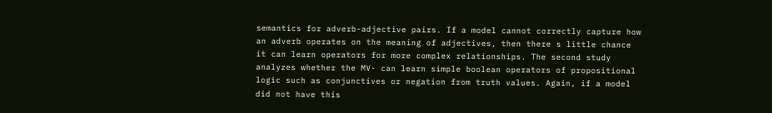semantics for adverb-adjective pairs. If a model cannot correctly capture how an adverb operates on the meaning of adjectives, then there s little chance it can learn operators for more complex relationships. The second study analyzes whether the MV- can learn simple boolean operators of propositional logic such as conjunctives or negation from truth values. Again, if a model did not have this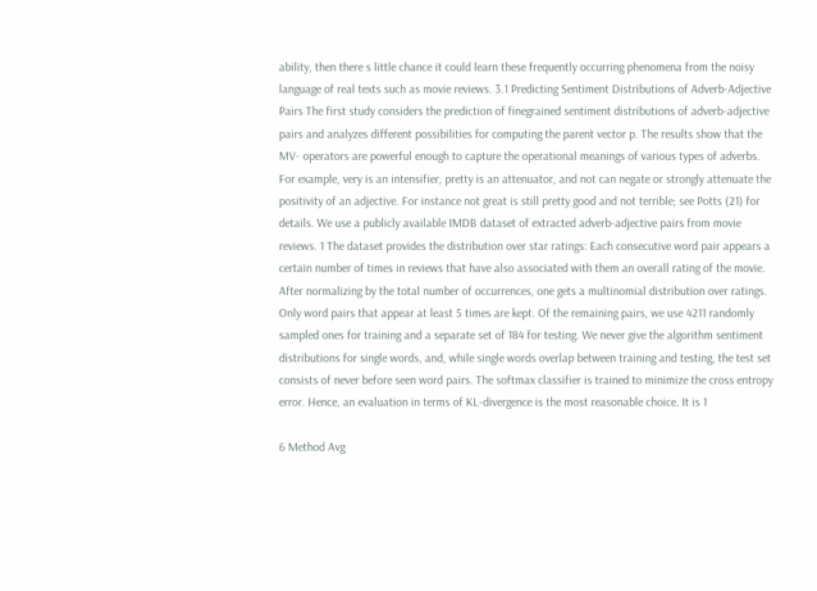ability, then there s little chance it could learn these frequently occurring phenomena from the noisy language of real texts such as movie reviews. 3.1 Predicting Sentiment Distributions of Adverb-Adjective Pairs The first study considers the prediction of finegrained sentiment distributions of adverb-adjective pairs and analyzes different possibilities for computing the parent vector p. The results show that the MV- operators are powerful enough to capture the operational meanings of various types of adverbs. For example, very is an intensifier, pretty is an attenuator, and not can negate or strongly attenuate the positivity of an adjective. For instance not great is still pretty good and not terrible; see Potts (21) for details. We use a publicly available IMDB dataset of extracted adverb-adjective pairs from movie reviews. 1 The dataset provides the distribution over star ratings: Each consecutive word pair appears a certain number of times in reviews that have also associated with them an overall rating of the movie. After normalizing by the total number of occurrences, one gets a multinomial distribution over ratings. Only word pairs that appear at least 5 times are kept. Of the remaining pairs, we use 4211 randomly sampled ones for training and a separate set of 184 for testing. We never give the algorithm sentiment distributions for single words, and, while single words overlap between training and testing, the test set consists of never before seen word pairs. The softmax classifier is trained to minimize the cross entropy error. Hence, an evaluation in terms of KL-divergence is the most reasonable choice. It is 1

6 Method Avg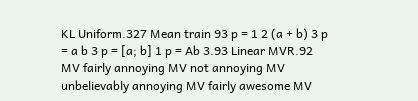KL Uniform.327 Mean train 93 p = 1 2 (a + b) 3 p = a b 3 p = [a; b] 1 p = Ab 3.93 Linear MVR.92 MV fairly annoying MV not annoying MV unbelievably annoying MV fairly awesome MV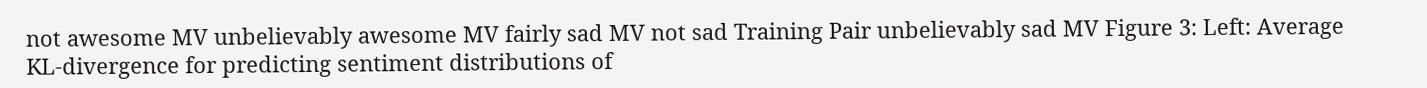not awesome MV unbelievably awesome MV fairly sad MV not sad Training Pair unbelievably sad MV Figure 3: Left: Average KL-divergence for predicting sentiment distributions of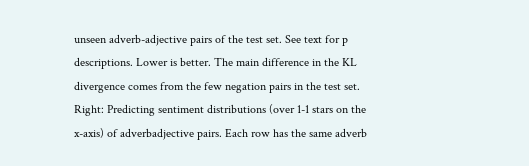unseen adverb-adjective pairs of the test set. See text for p descriptions. Lower is better. The main difference in the KL divergence comes from the few negation pairs in the test set. Right: Predicting sentiment distributions (over 1-1 stars on the x-axis) of adverbadjective pairs. Each row has the same adverb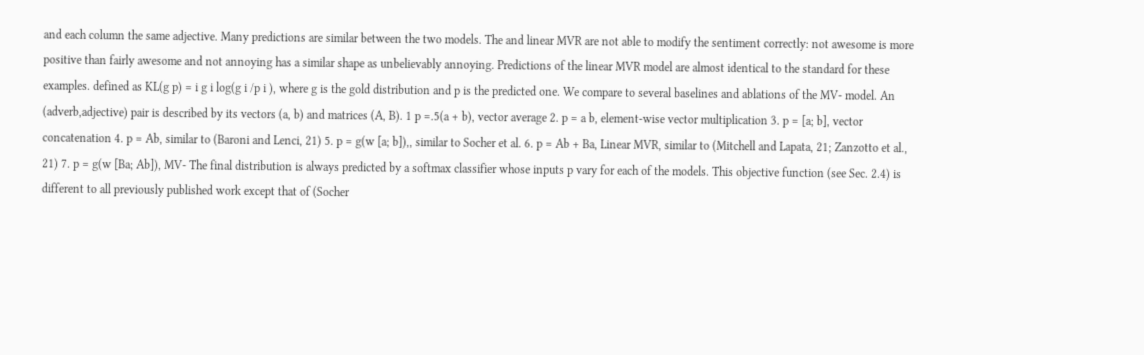and each column the same adjective. Many predictions are similar between the two models. The and linear MVR are not able to modify the sentiment correctly: not awesome is more positive than fairly awesome and not annoying has a similar shape as unbelievably annoying. Predictions of the linear MVR model are almost identical to the standard for these examples. defined as KL(g p) = i g i log(g i /p i ), where g is the gold distribution and p is the predicted one. We compare to several baselines and ablations of the MV- model. An (adverb,adjective) pair is described by its vectors (a, b) and matrices (A, B). 1 p =.5(a + b), vector average 2. p = a b, element-wise vector multiplication 3. p = [a; b], vector concatenation 4. p = Ab, similar to (Baroni and Lenci, 21) 5. p = g(w [a; b]),, similar to Socher et al. 6. p = Ab + Ba, Linear MVR, similar to (Mitchell and Lapata, 21; Zanzotto et al., 21) 7. p = g(w [Ba; Ab]), MV- The final distribution is always predicted by a softmax classifier whose inputs p vary for each of the models. This objective function (see Sec. 2.4) is different to all previously published work except that of (Socher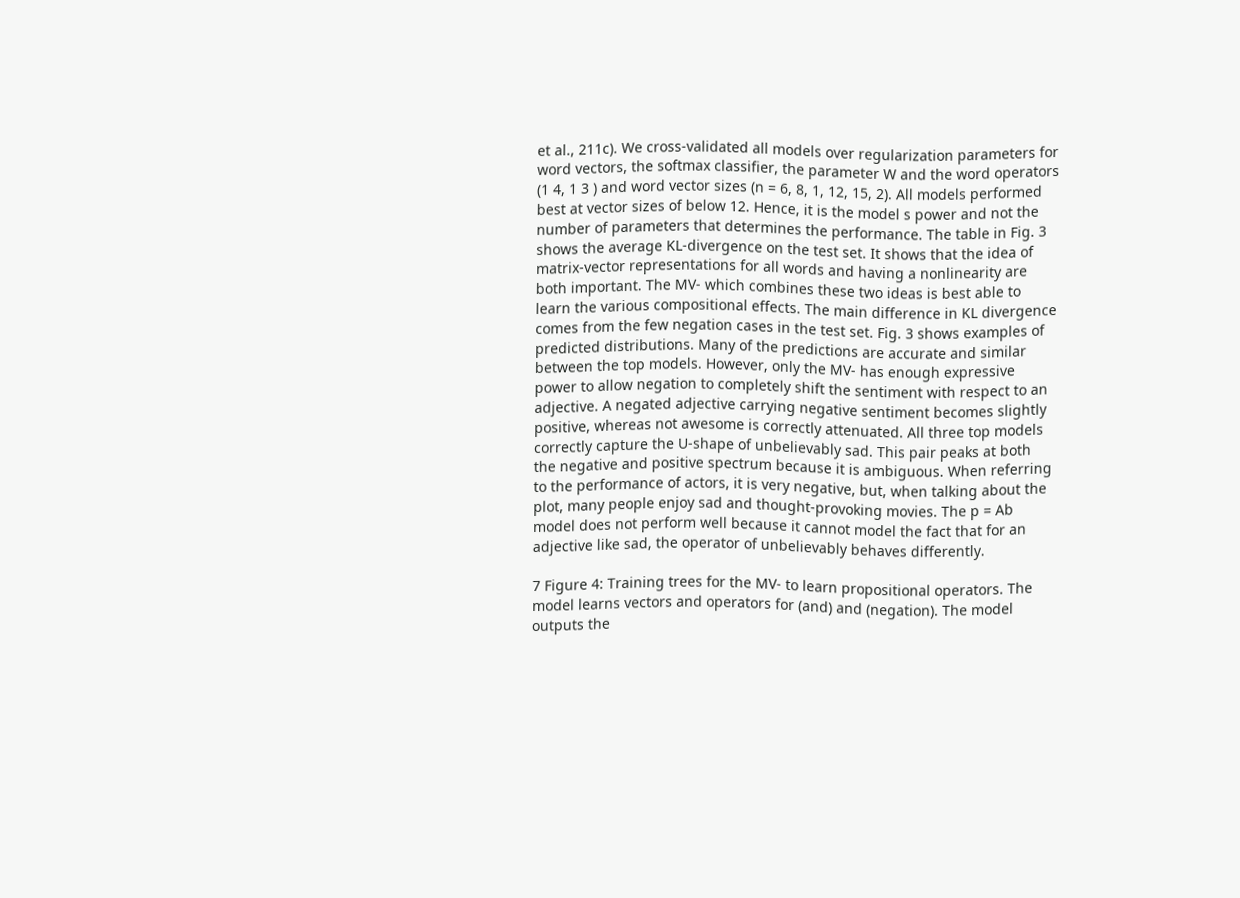et al., 211c). We cross-validated all models over regularization parameters for word vectors, the softmax classifier, the parameter W and the word operators (1 4, 1 3 ) and word vector sizes (n = 6, 8, 1, 12, 15, 2). All models performed best at vector sizes of below 12. Hence, it is the model s power and not the number of parameters that determines the performance. The table in Fig. 3 shows the average KL-divergence on the test set. It shows that the idea of matrix-vector representations for all words and having a nonlinearity are both important. The MV- which combines these two ideas is best able to learn the various compositional effects. The main difference in KL divergence comes from the few negation cases in the test set. Fig. 3 shows examples of predicted distributions. Many of the predictions are accurate and similar between the top models. However, only the MV- has enough expressive power to allow negation to completely shift the sentiment with respect to an adjective. A negated adjective carrying negative sentiment becomes slightly positive, whereas not awesome is correctly attenuated. All three top models correctly capture the U-shape of unbelievably sad. This pair peaks at both the negative and positive spectrum because it is ambiguous. When referring to the performance of actors, it is very negative, but, when talking about the plot, many people enjoy sad and thought-provoking movies. The p = Ab model does not perform well because it cannot model the fact that for an adjective like sad, the operator of unbelievably behaves differently.

7 Figure 4: Training trees for the MV- to learn propositional operators. The model learns vectors and operators for (and) and (negation). The model outputs the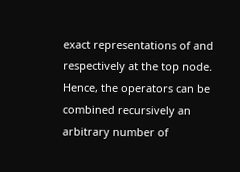exact representations of and respectively at the top node. Hence, the operators can be combined recursively an arbitrary number of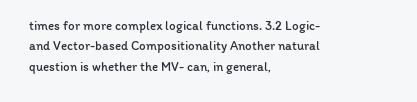times for more complex logical functions. 3.2 Logic- and Vector-based Compositionality Another natural question is whether the MV- can, in general,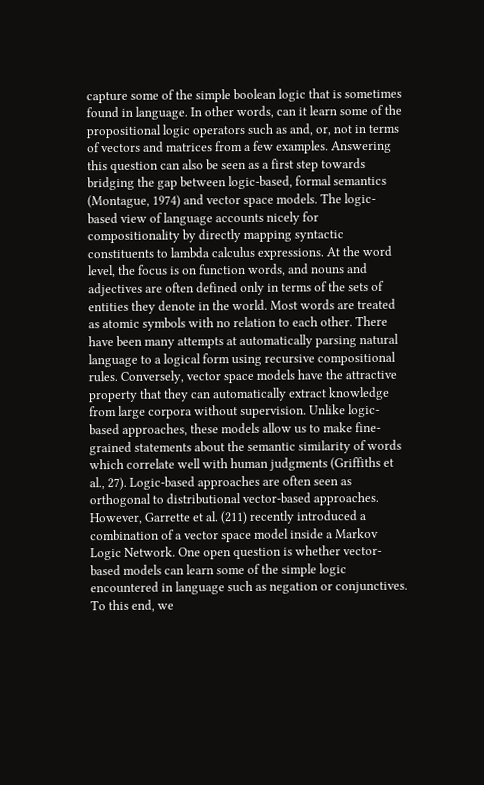capture some of the simple boolean logic that is sometimes found in language. In other words, can it learn some of the propositional logic operators such as and, or, not in terms of vectors and matrices from a few examples. Answering this question can also be seen as a first step towards bridging the gap between logic-based, formal semantics (Montague, 1974) and vector space models. The logic-based view of language accounts nicely for compositionality by directly mapping syntactic constituents to lambda calculus expressions. At the word level, the focus is on function words, and nouns and adjectives are often defined only in terms of the sets of entities they denote in the world. Most words are treated as atomic symbols with no relation to each other. There have been many attempts at automatically parsing natural language to a logical form using recursive compositional rules. Conversely, vector space models have the attractive property that they can automatically extract knowledge from large corpora without supervision. Unlike logic-based approaches, these models allow us to make fine-grained statements about the semantic similarity of words which correlate well with human judgments (Griffiths et al., 27). Logic-based approaches are often seen as orthogonal to distributional vector-based approaches. However, Garrette et al. (211) recently introduced a combination of a vector space model inside a Markov Logic Network. One open question is whether vector-based models can learn some of the simple logic encountered in language such as negation or conjunctives. To this end, we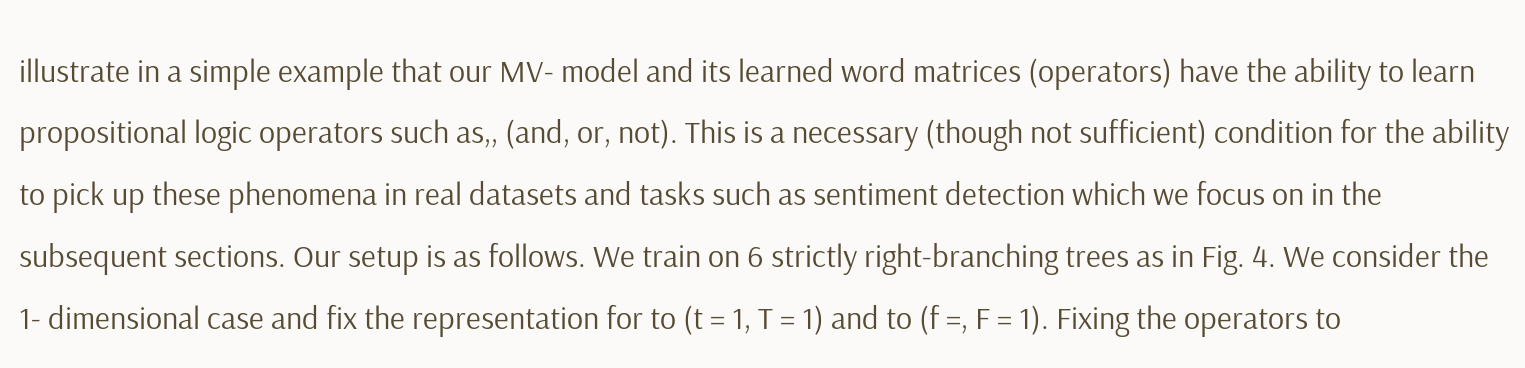illustrate in a simple example that our MV- model and its learned word matrices (operators) have the ability to learn propositional logic operators such as,, (and, or, not). This is a necessary (though not sufficient) condition for the ability to pick up these phenomena in real datasets and tasks such as sentiment detection which we focus on in the subsequent sections. Our setup is as follows. We train on 6 strictly right-branching trees as in Fig. 4. We consider the 1- dimensional case and fix the representation for to (t = 1, T = 1) and to (f =, F = 1). Fixing the operators to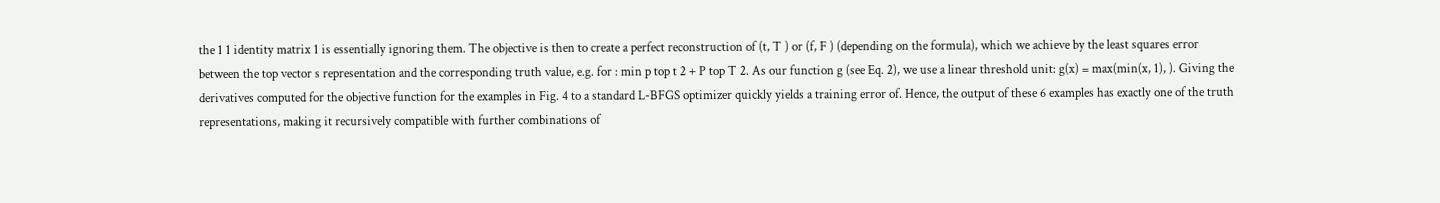the 1 1 identity matrix 1 is essentially ignoring them. The objective is then to create a perfect reconstruction of (t, T ) or (f, F ) (depending on the formula), which we achieve by the least squares error between the top vector s representation and the corresponding truth value, e.g. for : min p top t 2 + P top T 2. As our function g (see Eq. 2), we use a linear threshold unit: g(x) = max(min(x, 1), ). Giving the derivatives computed for the objective function for the examples in Fig. 4 to a standard L-BFGS optimizer quickly yields a training error of. Hence, the output of these 6 examples has exactly one of the truth representations, making it recursively compatible with further combinations of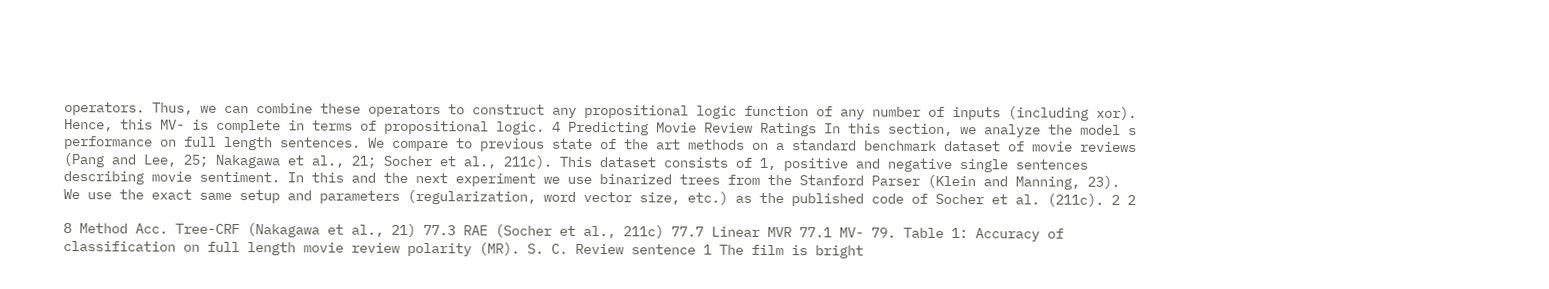operators. Thus, we can combine these operators to construct any propositional logic function of any number of inputs (including xor). Hence, this MV- is complete in terms of propositional logic. 4 Predicting Movie Review Ratings In this section, we analyze the model s performance on full length sentences. We compare to previous state of the art methods on a standard benchmark dataset of movie reviews (Pang and Lee, 25; Nakagawa et al., 21; Socher et al., 211c). This dataset consists of 1, positive and negative single sentences describing movie sentiment. In this and the next experiment we use binarized trees from the Stanford Parser (Klein and Manning, 23). We use the exact same setup and parameters (regularization, word vector size, etc.) as the published code of Socher et al. (211c). 2 2

8 Method Acc. Tree-CRF (Nakagawa et al., 21) 77.3 RAE (Socher et al., 211c) 77.7 Linear MVR 77.1 MV- 79. Table 1: Accuracy of classification on full length movie review polarity (MR). S. C. Review sentence 1 The film is bright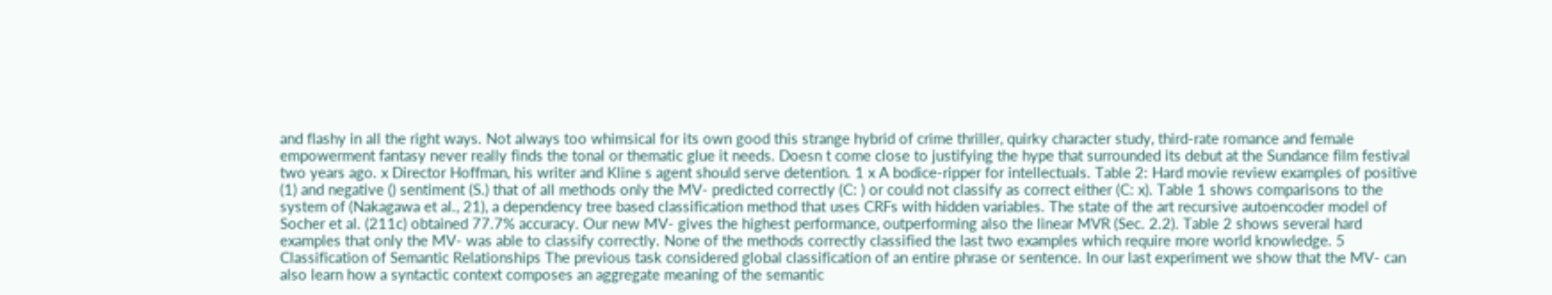and flashy in all the right ways. Not always too whimsical for its own good this strange hybrid of crime thriller, quirky character study, third-rate romance and female empowerment fantasy never really finds the tonal or thematic glue it needs. Doesn t come close to justifying the hype that surrounded its debut at the Sundance film festival two years ago. x Director Hoffman, his writer and Kline s agent should serve detention. 1 x A bodice-ripper for intellectuals. Table 2: Hard movie review examples of positive (1) and negative () sentiment (S.) that of all methods only the MV- predicted correctly (C: ) or could not classify as correct either (C: x). Table 1 shows comparisons to the system of (Nakagawa et al., 21), a dependency tree based classification method that uses CRFs with hidden variables. The state of the art recursive autoencoder model of Socher et al. (211c) obtained 77.7% accuracy. Our new MV- gives the highest performance, outperforming also the linear MVR (Sec. 2.2). Table 2 shows several hard examples that only the MV- was able to classify correctly. None of the methods correctly classified the last two examples which require more world knowledge. 5 Classification of Semantic Relationships The previous task considered global classification of an entire phrase or sentence. In our last experiment we show that the MV- can also learn how a syntactic context composes an aggregate meaning of the semantic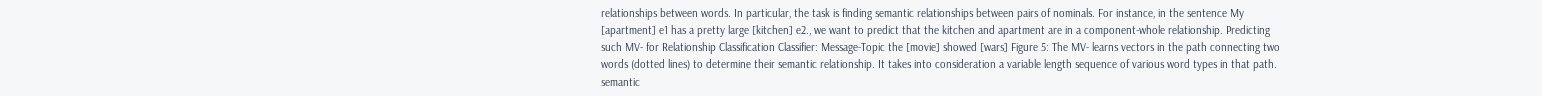relationships between words. In particular, the task is finding semantic relationships between pairs of nominals. For instance, in the sentence My [apartment] e1 has a pretty large [kitchen] e2., we want to predict that the kitchen and apartment are in a component-whole relationship. Predicting such MV- for Relationship Classification Classifier: Message-Topic the [movie] showed [wars] Figure 5: The MV- learns vectors in the path connecting two words (dotted lines) to determine their semantic relationship. It takes into consideration a variable length sequence of various word types in that path. semantic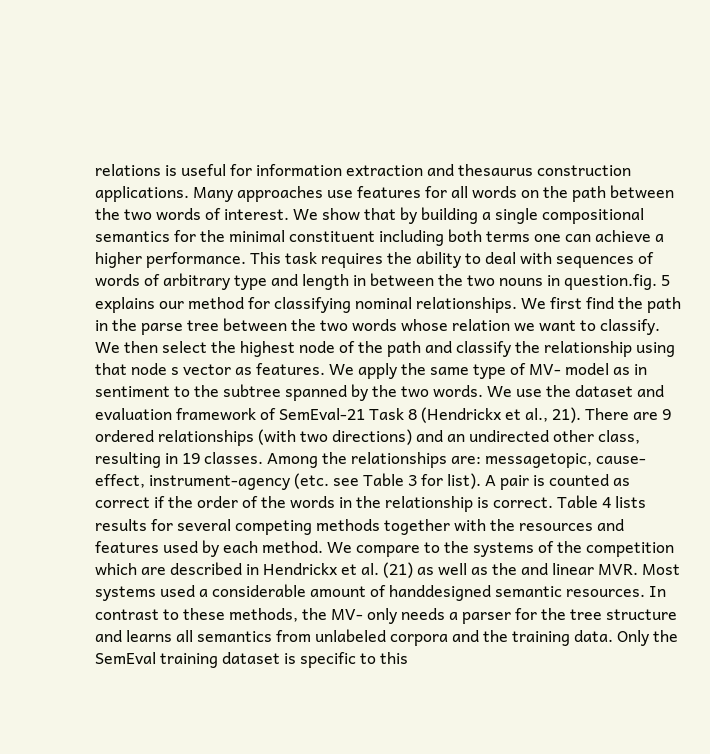relations is useful for information extraction and thesaurus construction applications. Many approaches use features for all words on the path between the two words of interest. We show that by building a single compositional semantics for the minimal constituent including both terms one can achieve a higher performance. This task requires the ability to deal with sequences of words of arbitrary type and length in between the two nouns in question.fig. 5 explains our method for classifying nominal relationships. We first find the path in the parse tree between the two words whose relation we want to classify. We then select the highest node of the path and classify the relationship using that node s vector as features. We apply the same type of MV- model as in sentiment to the subtree spanned by the two words. We use the dataset and evaluation framework of SemEval-21 Task 8 (Hendrickx et al., 21). There are 9 ordered relationships (with two directions) and an undirected other class, resulting in 19 classes. Among the relationships are: messagetopic, cause-effect, instrument-agency (etc. see Table 3 for list). A pair is counted as correct if the order of the words in the relationship is correct. Table 4 lists results for several competing methods together with the resources and features used by each method. We compare to the systems of the competition which are described in Hendrickx et al. (21) as well as the and linear MVR. Most systems used a considerable amount of handdesigned semantic resources. In contrast to these methods, the MV- only needs a parser for the tree structure and learns all semantics from unlabeled corpora and the training data. Only the SemEval training dataset is specific to this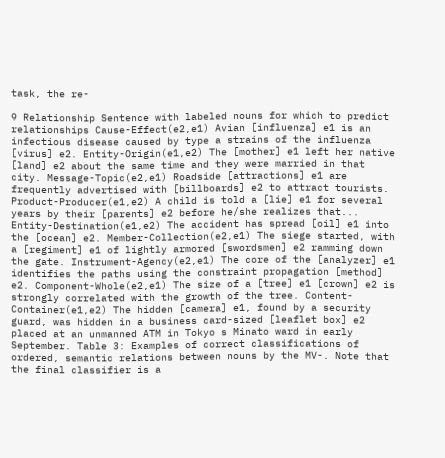task, the re-

9 Relationship Sentence with labeled nouns for which to predict relationships Cause-Effect(e2,e1) Avian [influenza] e1 is an infectious disease caused by type a strains of the influenza [virus] e2. Entity-Origin(e1,e2) The [mother] e1 left her native [land] e2 about the same time and they were married in that city. Message-Topic(e2,e1) Roadside [attractions] e1 are frequently advertised with [billboards] e2 to attract tourists. Product-Producer(e1,e2) A child is told a [lie] e1 for several years by their [parents] e2 before he/she realizes that... Entity-Destination(e1,e2) The accident has spread [oil] e1 into the [ocean] e2. Member-Collection(e2,e1) The siege started, with a [regiment] e1 of lightly armored [swordsmen] e2 ramming down the gate. Instrument-Agency(e2,e1) The core of the [analyzer] e1 identifies the paths using the constraint propagation [method] e2. Component-Whole(e2,e1) The size of a [tree] e1 [crown] e2 is strongly correlated with the growth of the tree. Content-Container(e1,e2) The hidden [camera] e1, found by a security guard, was hidden in a business card-sized [leaflet box] e2 placed at an unmanned ATM in Tokyo s Minato ward in early September. Table 3: Examples of correct classifications of ordered, semantic relations between nouns by the MV-. Note that the final classifier is a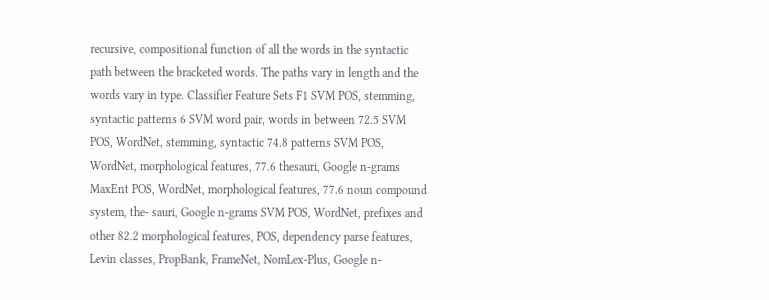recursive, compositional function of all the words in the syntactic path between the bracketed words. The paths vary in length and the words vary in type. Classifier Feature Sets F1 SVM POS, stemming, syntactic patterns 6 SVM word pair, words in between 72.5 SVM POS, WordNet, stemming, syntactic 74.8 patterns SVM POS, WordNet, morphological features, 77.6 thesauri, Google n-grams MaxEnt POS, WordNet, morphological features, 77.6 noun compound system, the- sauri, Google n-grams SVM POS, WordNet, prefixes and other 82.2 morphological features, POS, dependency parse features, Levin classes, PropBank, FrameNet, NomLex-Plus, Google n-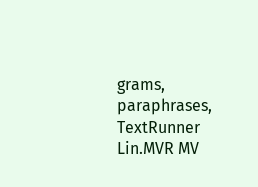grams, paraphrases, TextRunner Lin.MVR MV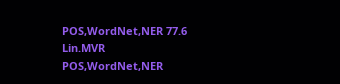POS,WordNet,NER 77.6 Lin.MVR POS,WordNet,NER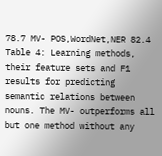78.7 MV- POS,WordNet,NER 82.4 Table 4: Learning methods, their feature sets and F1 results for predicting semantic relations between nouns. The MV- outperforms all but one method without any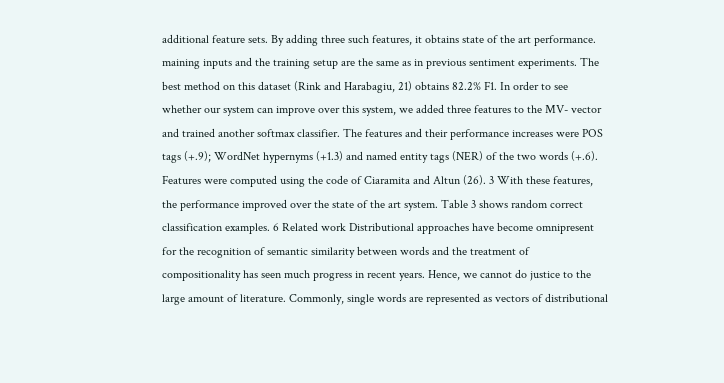additional feature sets. By adding three such features, it obtains state of the art performance. maining inputs and the training setup are the same as in previous sentiment experiments. The best method on this dataset (Rink and Harabagiu, 21) obtains 82.2% F1. In order to see whether our system can improve over this system, we added three features to the MV- vector and trained another softmax classifier. The features and their performance increases were POS tags (+.9); WordNet hypernyms (+1.3) and named entity tags (NER) of the two words (+.6). Features were computed using the code of Ciaramita and Altun (26). 3 With these features, the performance improved over the state of the art system. Table 3 shows random correct classification examples. 6 Related work Distributional approaches have become omnipresent for the recognition of semantic similarity between words and the treatment of compositionality has seen much progress in recent years. Hence, we cannot do justice to the large amount of literature. Commonly, single words are represented as vectors of distributional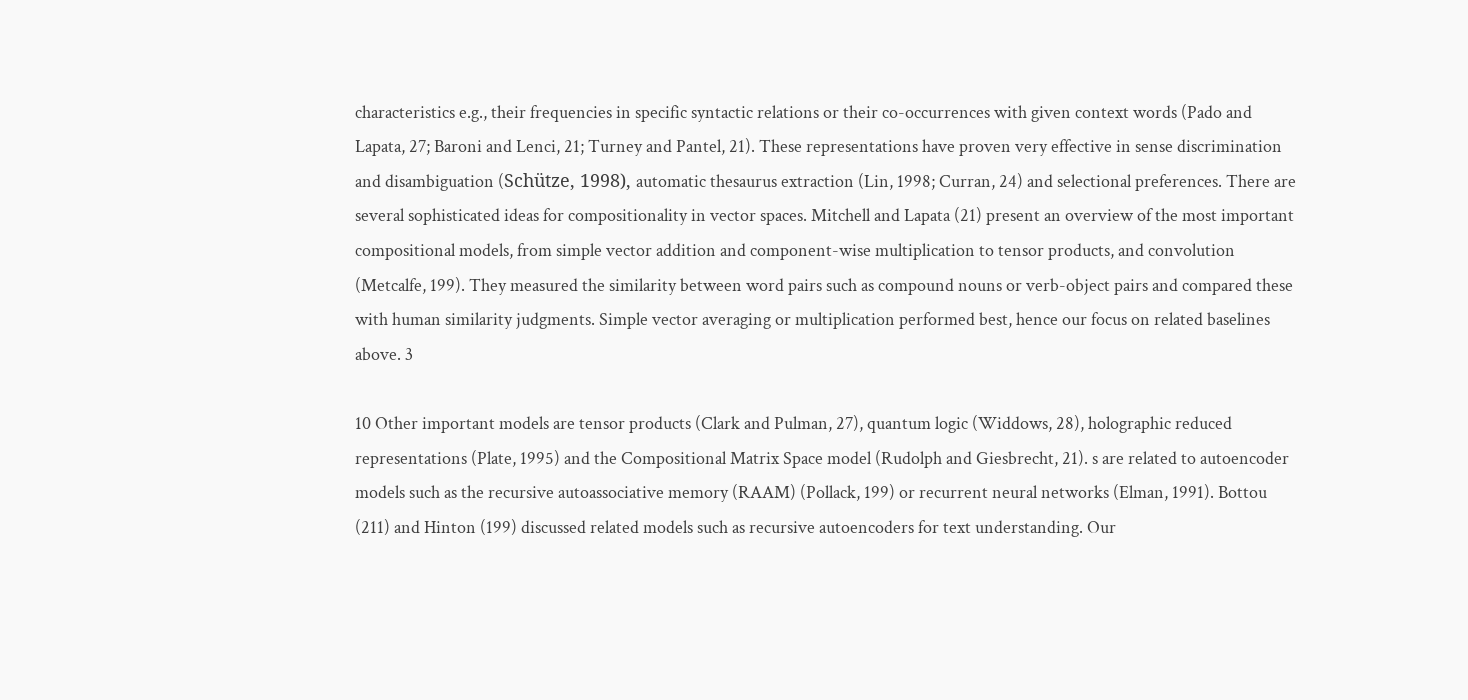characteristics e.g., their frequencies in specific syntactic relations or their co-occurrences with given context words (Pado and Lapata, 27; Baroni and Lenci, 21; Turney and Pantel, 21). These representations have proven very effective in sense discrimination and disambiguation (Schütze, 1998), automatic thesaurus extraction (Lin, 1998; Curran, 24) and selectional preferences. There are several sophisticated ideas for compositionality in vector spaces. Mitchell and Lapata (21) present an overview of the most important compositional models, from simple vector addition and component-wise multiplication to tensor products, and convolution (Metcalfe, 199). They measured the similarity between word pairs such as compound nouns or verb-object pairs and compared these with human similarity judgments. Simple vector averaging or multiplication performed best, hence our focus on related baselines above. 3

10 Other important models are tensor products (Clark and Pulman, 27), quantum logic (Widdows, 28), holographic reduced representations (Plate, 1995) and the Compositional Matrix Space model (Rudolph and Giesbrecht, 21). s are related to autoencoder models such as the recursive autoassociative memory (RAAM) (Pollack, 199) or recurrent neural networks (Elman, 1991). Bottou (211) and Hinton (199) discussed related models such as recursive autoencoders for text understanding. Our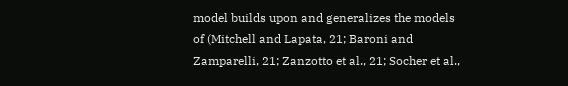model builds upon and generalizes the models of (Mitchell and Lapata, 21; Baroni and Zamparelli, 21; Zanzotto et al., 21; Socher et al.,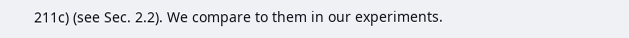211c) (see Sec. 2.2). We compare to them in our experiments.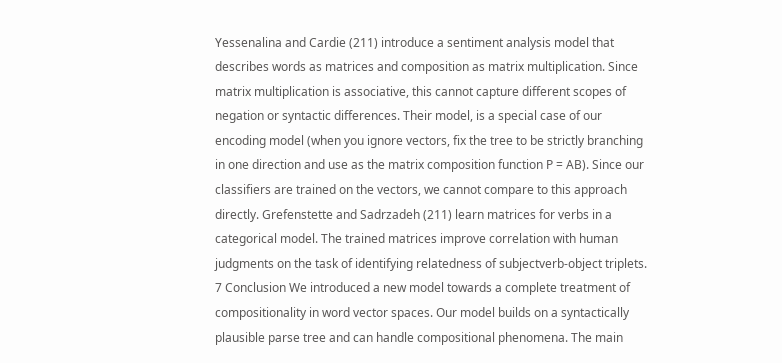Yessenalina and Cardie (211) introduce a sentiment analysis model that describes words as matrices and composition as matrix multiplication. Since matrix multiplication is associative, this cannot capture different scopes of negation or syntactic differences. Their model, is a special case of our encoding model (when you ignore vectors, fix the tree to be strictly branching in one direction and use as the matrix composition function P = AB). Since our classifiers are trained on the vectors, we cannot compare to this approach directly. Grefenstette and Sadrzadeh (211) learn matrices for verbs in a categorical model. The trained matrices improve correlation with human judgments on the task of identifying relatedness of subjectverb-object triplets. 7 Conclusion We introduced a new model towards a complete treatment of compositionality in word vector spaces. Our model builds on a syntactically plausible parse tree and can handle compositional phenomena. The main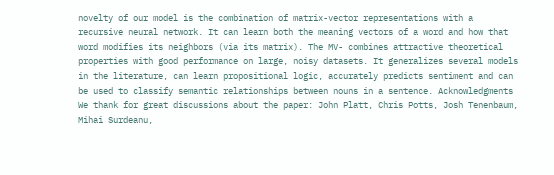novelty of our model is the combination of matrix-vector representations with a recursive neural network. It can learn both the meaning vectors of a word and how that word modifies its neighbors (via its matrix). The MV- combines attractive theoretical properties with good performance on large, noisy datasets. It generalizes several models in the literature, can learn propositional logic, accurately predicts sentiment and can be used to classify semantic relationships between nouns in a sentence. Acknowledgments We thank for great discussions about the paper: John Platt, Chris Potts, Josh Tenenbaum, Mihai Surdeanu,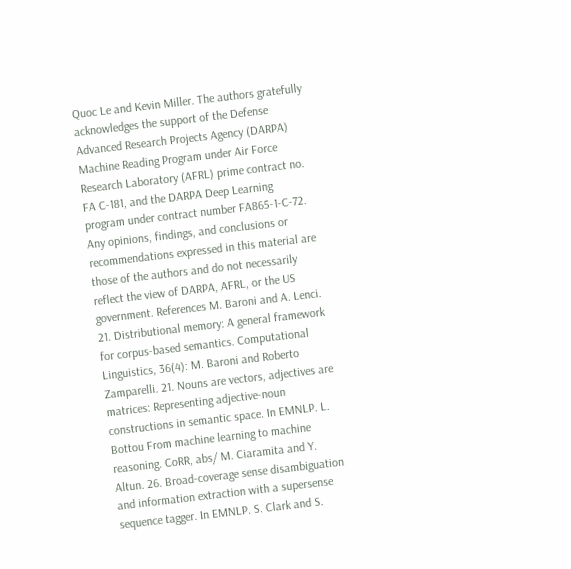Quoc Le and Kevin Miller. The authors gratefully acknowledges the support of the Defense Advanced Research Projects Agency (DARPA) Machine Reading Program under Air Force Research Laboratory (AFRL) prime contract no. FA C-181, and the DARPA Deep Learning program under contract number FA865-1-C-72. Any opinions, findings, and conclusions or recommendations expressed in this material are those of the authors and do not necessarily reflect the view of DARPA, AFRL, or the US government. References M. Baroni and A. Lenci. 21. Distributional memory: A general framework for corpus-based semantics. Computational Linguistics, 36(4): M. Baroni and Roberto Zamparelli. 21. Nouns are vectors, adjectives are matrices: Representing adjective-noun constructions in semantic space. In EMNLP. L. Bottou From machine learning to machine reasoning. CoRR, abs/ M. Ciaramita and Y. Altun. 26. Broad-coverage sense disambiguation and information extraction with a supersense sequence tagger. In EMNLP. S. Clark and S.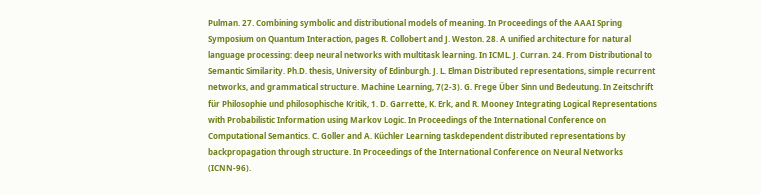Pulman. 27. Combining symbolic and distributional models of meaning. In Proceedings of the AAAI Spring Symposium on Quantum Interaction, pages R. Collobert and J. Weston. 28. A unified architecture for natural language processing: deep neural networks with multitask learning. In ICML. J. Curran. 24. From Distributional to Semantic Similarity. Ph.D. thesis, University of Edinburgh. J. L. Elman Distributed representations, simple recurrent networks, and grammatical structure. Machine Learning, 7(2-3). G. Frege Über Sinn und Bedeutung. In Zeitschrift für Philosophie und philosophische Kritik, 1. D. Garrette, K. Erk, and R. Mooney Integrating Logical Representations with Probabilistic Information using Markov Logic. In Proceedings of the International Conference on Computational Semantics. C. Goller and A. Küchler Learning taskdependent distributed representations by backpropagation through structure. In Proceedings of the International Conference on Neural Networks (ICNN-96).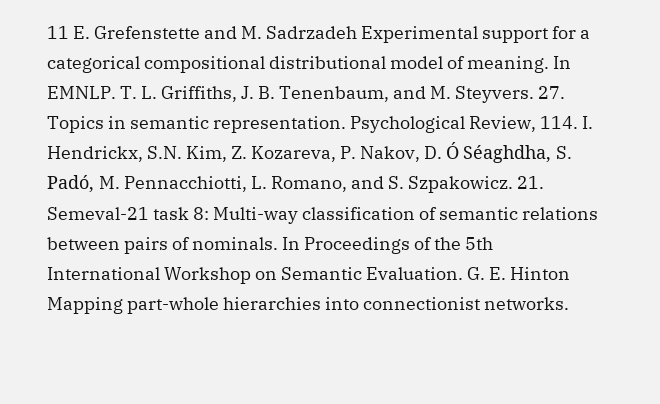11 E. Grefenstette and M. Sadrzadeh Experimental support for a categorical compositional distributional model of meaning. In EMNLP. T. L. Griffiths, J. B. Tenenbaum, and M. Steyvers. 27. Topics in semantic representation. Psychological Review, 114. I. Hendrickx, S.N. Kim, Z. Kozareva, P. Nakov, D. Ó Séaghdha, S. Padó, M. Pennacchiotti, L. Romano, and S. Szpakowicz. 21. Semeval-21 task 8: Multi-way classification of semantic relations between pairs of nominals. In Proceedings of the 5th International Workshop on Semantic Evaluation. G. E. Hinton Mapping part-whole hierarchies into connectionist networks.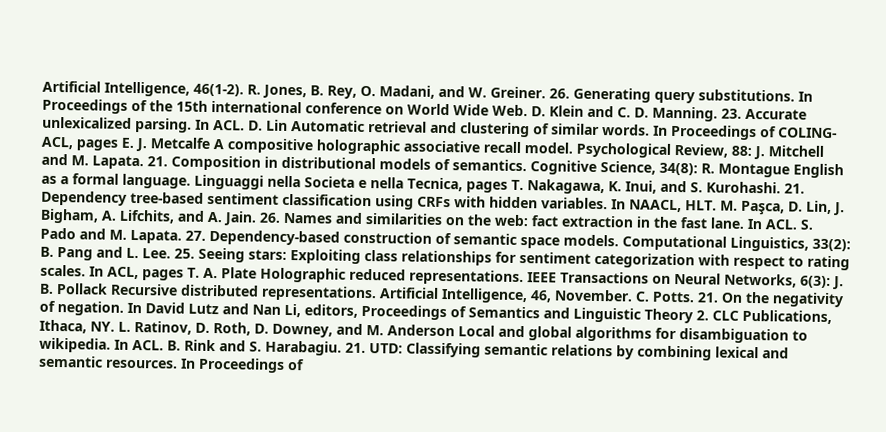Artificial Intelligence, 46(1-2). R. Jones, B. Rey, O. Madani, and W. Greiner. 26. Generating query substitutions. In Proceedings of the 15th international conference on World Wide Web. D. Klein and C. D. Manning. 23. Accurate unlexicalized parsing. In ACL. D. Lin Automatic retrieval and clustering of similar words. In Proceedings of COLING-ACL, pages E. J. Metcalfe A compositive holographic associative recall model. Psychological Review, 88: J. Mitchell and M. Lapata. 21. Composition in distributional models of semantics. Cognitive Science, 34(8): R. Montague English as a formal language. Linguaggi nella Societa e nella Tecnica, pages T. Nakagawa, K. Inui, and S. Kurohashi. 21. Dependency tree-based sentiment classification using CRFs with hidden variables. In NAACL, HLT. M. Paşca, D. Lin, J. Bigham, A. Lifchits, and A. Jain. 26. Names and similarities on the web: fact extraction in the fast lane. In ACL. S. Pado and M. Lapata. 27. Dependency-based construction of semantic space models. Computational Linguistics, 33(2): B. Pang and L. Lee. 25. Seeing stars: Exploiting class relationships for sentiment categorization with respect to rating scales. In ACL, pages T. A. Plate Holographic reduced representations. IEEE Transactions on Neural Networks, 6(3): J. B. Pollack Recursive distributed representations. Artificial Intelligence, 46, November. C. Potts. 21. On the negativity of negation. In David Lutz and Nan Li, editors, Proceedings of Semantics and Linguistic Theory 2. CLC Publications, Ithaca, NY. L. Ratinov, D. Roth, D. Downey, and M. Anderson Local and global algorithms for disambiguation to wikipedia. In ACL. B. Rink and S. Harabagiu. 21. UTD: Classifying semantic relations by combining lexical and semantic resources. In Proceedings of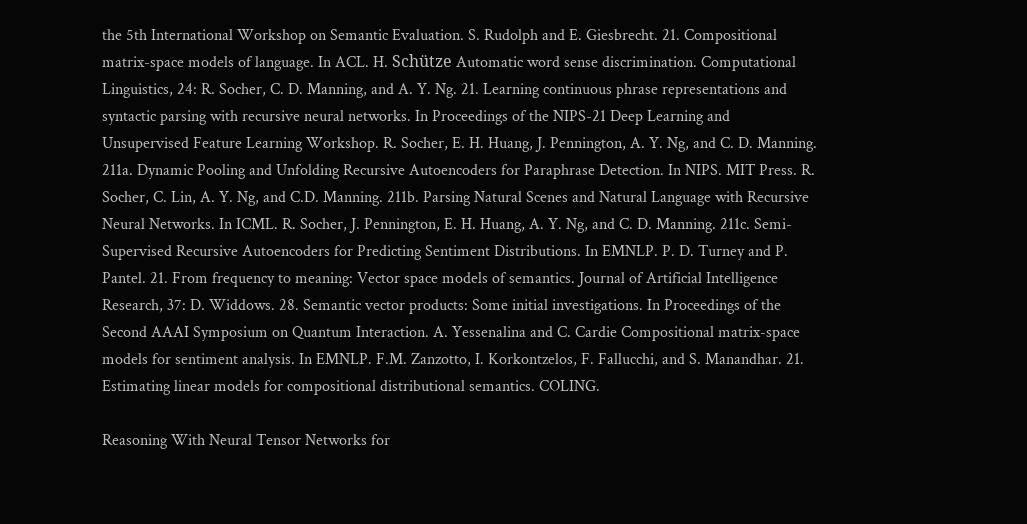the 5th International Workshop on Semantic Evaluation. S. Rudolph and E. Giesbrecht. 21. Compositional matrix-space models of language. In ACL. H. Schütze Automatic word sense discrimination. Computational Linguistics, 24: R. Socher, C. D. Manning, and A. Y. Ng. 21. Learning continuous phrase representations and syntactic parsing with recursive neural networks. In Proceedings of the NIPS-21 Deep Learning and Unsupervised Feature Learning Workshop. R. Socher, E. H. Huang, J. Pennington, A. Y. Ng, and C. D. Manning. 211a. Dynamic Pooling and Unfolding Recursive Autoencoders for Paraphrase Detection. In NIPS. MIT Press. R. Socher, C. Lin, A. Y. Ng, and C.D. Manning. 211b. Parsing Natural Scenes and Natural Language with Recursive Neural Networks. In ICML. R. Socher, J. Pennington, E. H. Huang, A. Y. Ng, and C. D. Manning. 211c. Semi-Supervised Recursive Autoencoders for Predicting Sentiment Distributions. In EMNLP. P. D. Turney and P. Pantel. 21. From frequency to meaning: Vector space models of semantics. Journal of Artificial Intelligence Research, 37: D. Widdows. 28. Semantic vector products: Some initial investigations. In Proceedings of the Second AAAI Symposium on Quantum Interaction. A. Yessenalina and C. Cardie Compositional matrix-space models for sentiment analysis. In EMNLP. F.M. Zanzotto, I. Korkontzelos, F. Fallucchi, and S. Manandhar. 21. Estimating linear models for compositional distributional semantics. COLING.

Reasoning With Neural Tensor Networks for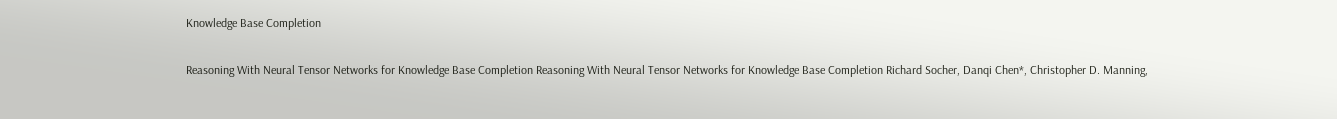Knowledge Base Completion

Reasoning With Neural Tensor Networks for Knowledge Base Completion Reasoning With Neural Tensor Networks for Knowledge Base Completion Richard Socher, Danqi Chen*, Christopher D. Manning,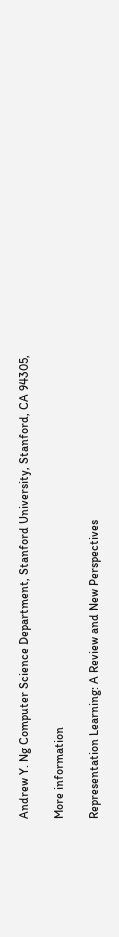Andrew Y. Ng Computer Science Department, Stanford University, Stanford, CA 94305,

More information

Representation Learning: A Review and New Perspectives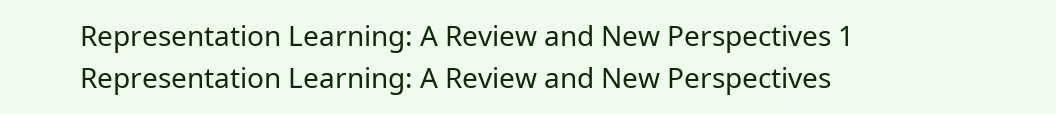Representation Learning: A Review and New Perspectives 1 Representation Learning: A Review and New Perspectives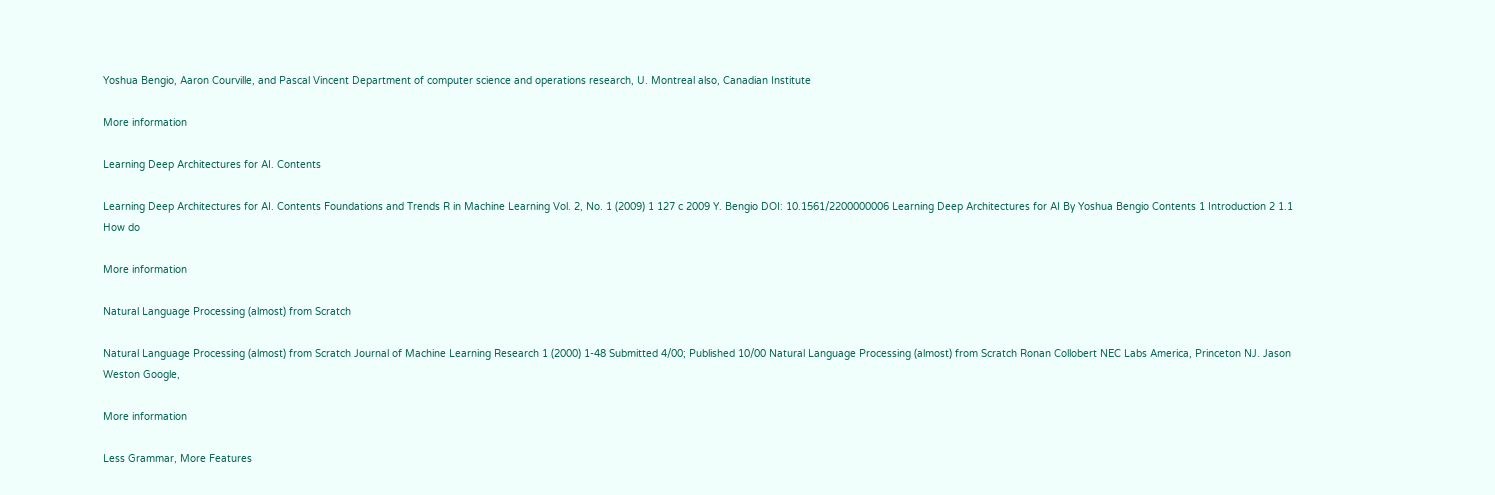Yoshua Bengio, Aaron Courville, and Pascal Vincent Department of computer science and operations research, U. Montreal also, Canadian Institute

More information

Learning Deep Architectures for AI. Contents

Learning Deep Architectures for AI. Contents Foundations and Trends R in Machine Learning Vol. 2, No. 1 (2009) 1 127 c 2009 Y. Bengio DOI: 10.1561/2200000006 Learning Deep Architectures for AI By Yoshua Bengio Contents 1 Introduction 2 1.1 How do

More information

Natural Language Processing (almost) from Scratch

Natural Language Processing (almost) from Scratch Journal of Machine Learning Research 1 (2000) 1-48 Submitted 4/00; Published 10/00 Natural Language Processing (almost) from Scratch Ronan Collobert NEC Labs America, Princeton NJ. Jason Weston Google,

More information

Less Grammar, More Features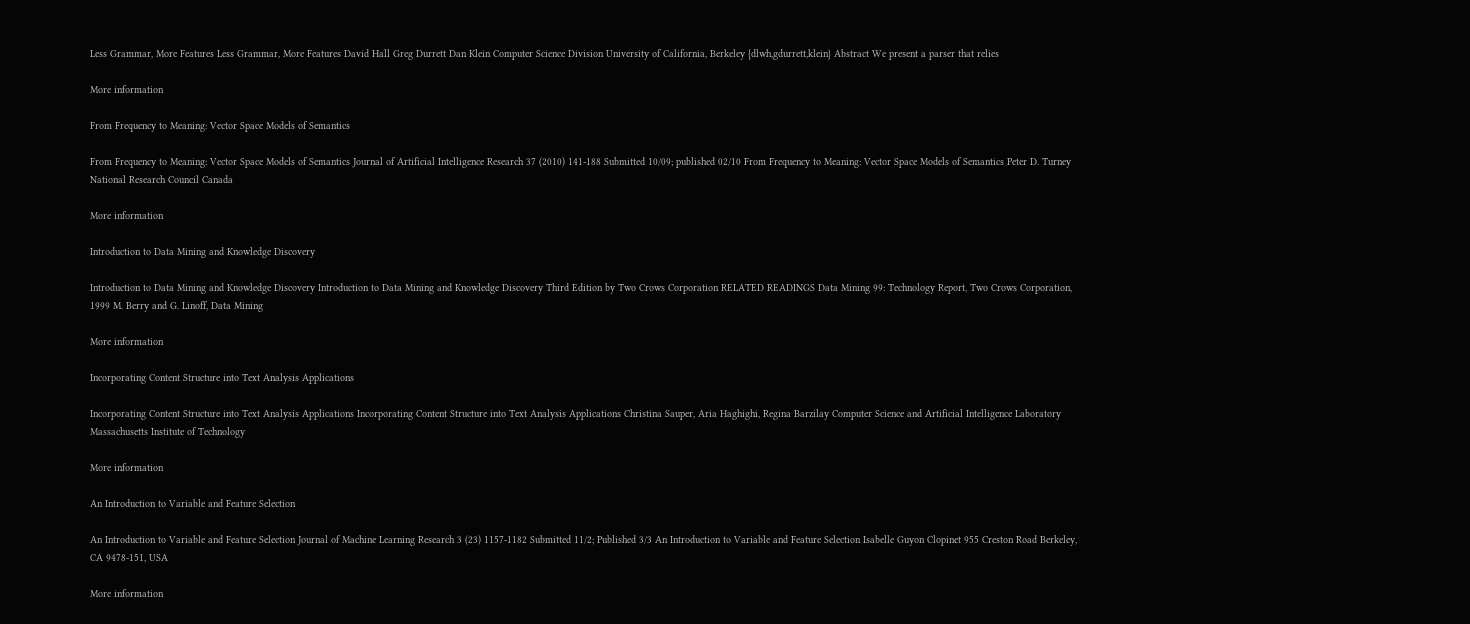Less Grammar, More Features Less Grammar, More Features David Hall Greg Durrett Dan Klein Computer Science Division University of California, Berkeley {dlwh,gdurrett,klein} Abstract We present a parser that relies

More information

From Frequency to Meaning: Vector Space Models of Semantics

From Frequency to Meaning: Vector Space Models of Semantics Journal of Artificial Intelligence Research 37 (2010) 141-188 Submitted 10/09; published 02/10 From Frequency to Meaning: Vector Space Models of Semantics Peter D. Turney National Research Council Canada

More information

Introduction to Data Mining and Knowledge Discovery

Introduction to Data Mining and Knowledge Discovery Introduction to Data Mining and Knowledge Discovery Third Edition by Two Crows Corporation RELATED READINGS Data Mining 99: Technology Report, Two Crows Corporation, 1999 M. Berry and G. Linoff, Data Mining

More information

Incorporating Content Structure into Text Analysis Applications

Incorporating Content Structure into Text Analysis Applications Incorporating Content Structure into Text Analysis Applications Christina Sauper, Aria Haghighi, Regina Barzilay Computer Science and Artificial Intelligence Laboratory Massachusetts Institute of Technology

More information

An Introduction to Variable and Feature Selection

An Introduction to Variable and Feature Selection Journal of Machine Learning Research 3 (23) 1157-1182 Submitted 11/2; Published 3/3 An Introduction to Variable and Feature Selection Isabelle Guyon Clopinet 955 Creston Road Berkeley, CA 9478-151, USA

More information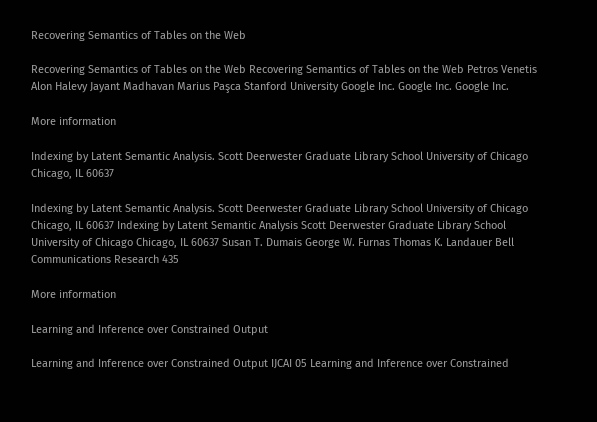Recovering Semantics of Tables on the Web

Recovering Semantics of Tables on the Web Recovering Semantics of Tables on the Web Petros Venetis Alon Halevy Jayant Madhavan Marius Paşca Stanford University Google Inc. Google Inc. Google Inc.

More information

Indexing by Latent Semantic Analysis. Scott Deerwester Graduate Library School University of Chicago Chicago, IL 60637

Indexing by Latent Semantic Analysis. Scott Deerwester Graduate Library School University of Chicago Chicago, IL 60637 Indexing by Latent Semantic Analysis Scott Deerwester Graduate Library School University of Chicago Chicago, IL 60637 Susan T. Dumais George W. Furnas Thomas K. Landauer Bell Communications Research 435

More information

Learning and Inference over Constrained Output

Learning and Inference over Constrained Output IJCAI 05 Learning and Inference over Constrained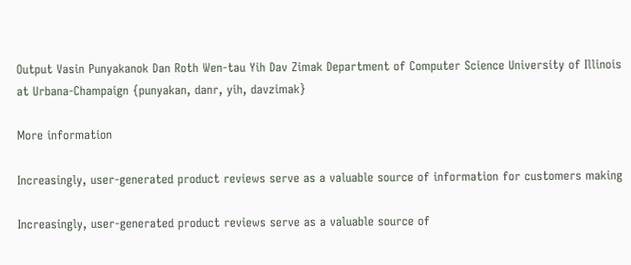Output Vasin Punyakanok Dan Roth Wen-tau Yih Dav Zimak Department of Computer Science University of Illinois at Urbana-Champaign {punyakan, danr, yih, davzimak}

More information

Increasingly, user-generated product reviews serve as a valuable source of information for customers making

Increasingly, user-generated product reviews serve as a valuable source of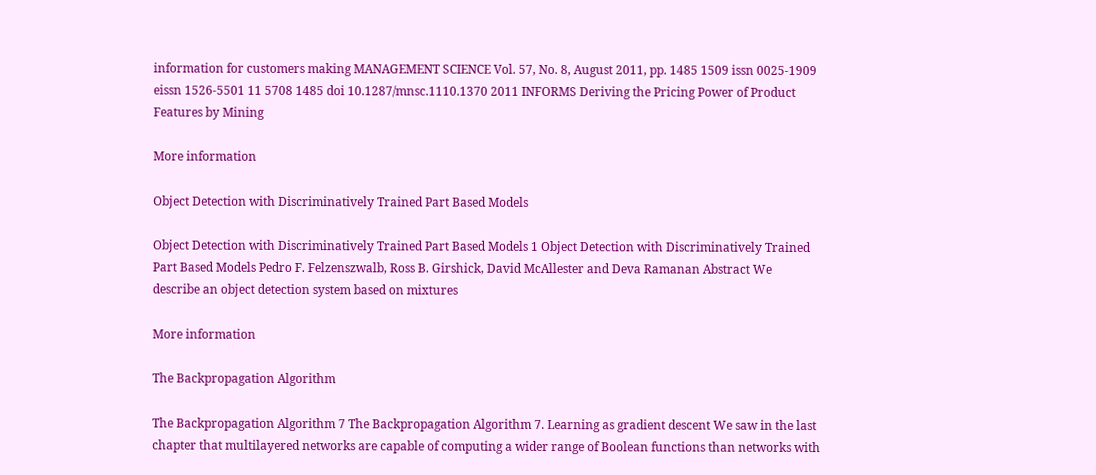information for customers making MANAGEMENT SCIENCE Vol. 57, No. 8, August 2011, pp. 1485 1509 issn 0025-1909 eissn 1526-5501 11 5708 1485 doi 10.1287/mnsc.1110.1370 2011 INFORMS Deriving the Pricing Power of Product Features by Mining

More information

Object Detection with Discriminatively Trained Part Based Models

Object Detection with Discriminatively Trained Part Based Models 1 Object Detection with Discriminatively Trained Part Based Models Pedro F. Felzenszwalb, Ross B. Girshick, David McAllester and Deva Ramanan Abstract We describe an object detection system based on mixtures

More information

The Backpropagation Algorithm

The Backpropagation Algorithm 7 The Backpropagation Algorithm 7. Learning as gradient descent We saw in the last chapter that multilayered networks are capable of computing a wider range of Boolean functions than networks with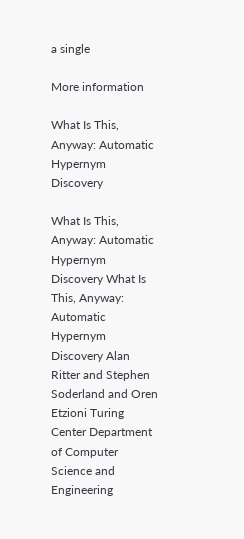a single

More information

What Is This, Anyway: Automatic Hypernym Discovery

What Is This, Anyway: Automatic Hypernym Discovery What Is This, Anyway: Automatic Hypernym Discovery Alan Ritter and Stephen Soderland and Oren Etzioni Turing Center Department of Computer Science and Engineering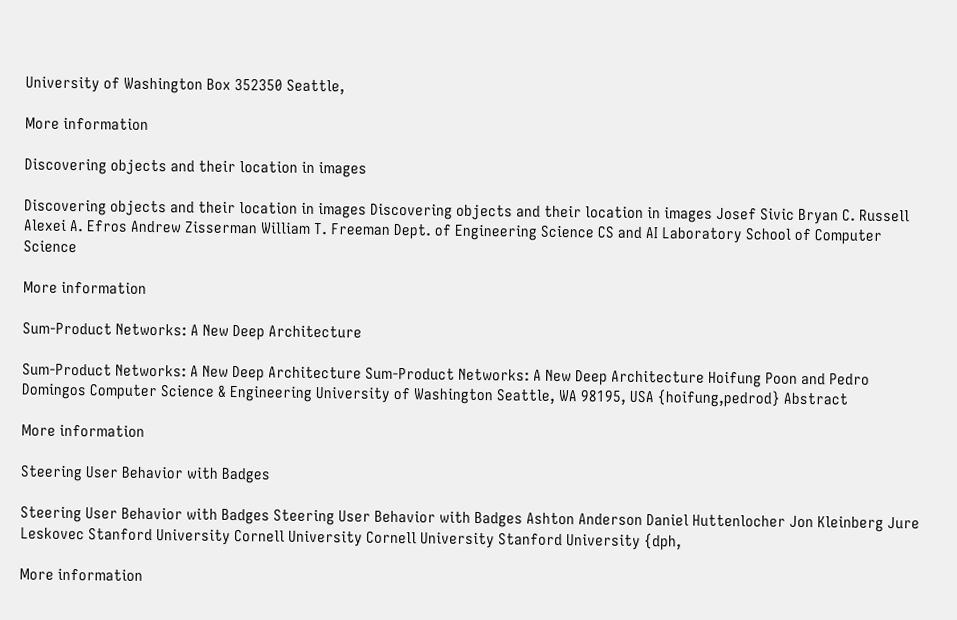University of Washington Box 352350 Seattle,

More information

Discovering objects and their location in images

Discovering objects and their location in images Discovering objects and their location in images Josef Sivic Bryan C. Russell Alexei A. Efros Andrew Zisserman William T. Freeman Dept. of Engineering Science CS and AI Laboratory School of Computer Science

More information

Sum-Product Networks: A New Deep Architecture

Sum-Product Networks: A New Deep Architecture Sum-Product Networks: A New Deep Architecture Hoifung Poon and Pedro Domingos Computer Science & Engineering University of Washington Seattle, WA 98195, USA {hoifung,pedrod} Abstract

More information

Steering User Behavior with Badges

Steering User Behavior with Badges Steering User Behavior with Badges Ashton Anderson Daniel Huttenlocher Jon Kleinberg Jure Leskovec Stanford University Cornell University Cornell University Stanford University {dph,

More information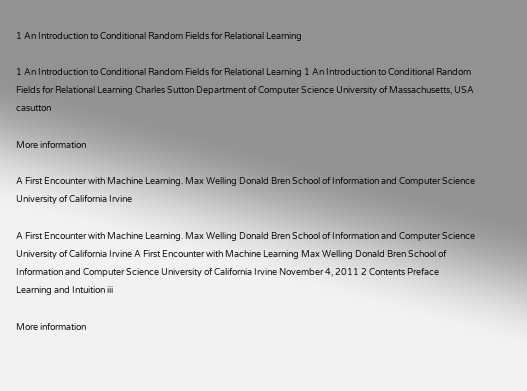1 An Introduction to Conditional Random Fields for Relational Learning

1 An Introduction to Conditional Random Fields for Relational Learning 1 An Introduction to Conditional Random Fields for Relational Learning Charles Sutton Department of Computer Science University of Massachusetts, USA casutton

More information

A First Encounter with Machine Learning. Max Welling Donald Bren School of Information and Computer Science University of California Irvine

A First Encounter with Machine Learning. Max Welling Donald Bren School of Information and Computer Science University of California Irvine A First Encounter with Machine Learning Max Welling Donald Bren School of Information and Computer Science University of California Irvine November 4, 2011 2 Contents Preface Learning and Intuition iii

More information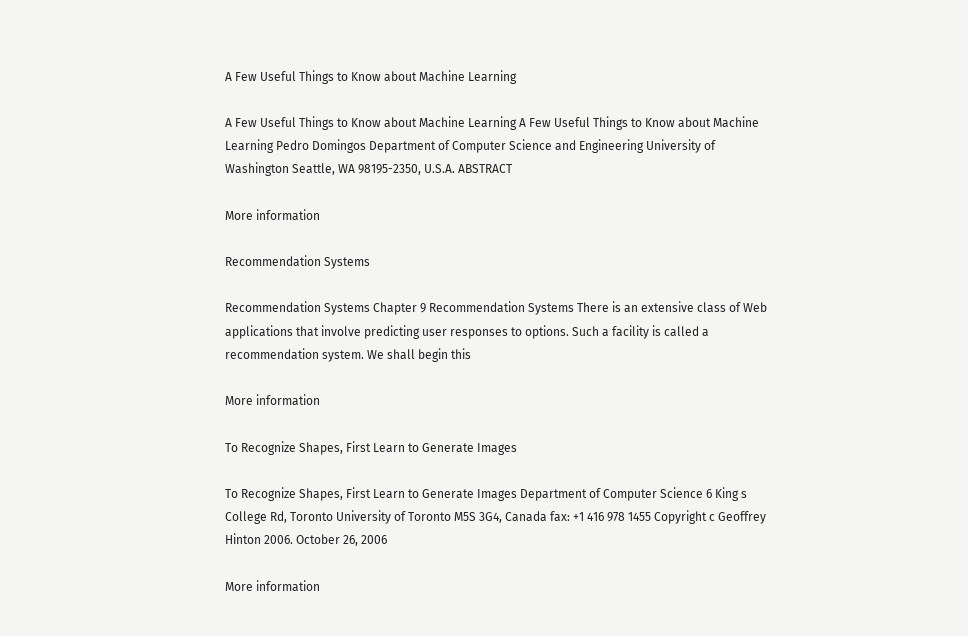A Few Useful Things to Know about Machine Learning

A Few Useful Things to Know about Machine Learning A Few Useful Things to Know about Machine Learning Pedro Domingos Department of Computer Science and Engineering University of Washington Seattle, WA 98195-2350, U.S.A. ABSTRACT

More information

Recommendation Systems

Recommendation Systems Chapter 9 Recommendation Systems There is an extensive class of Web applications that involve predicting user responses to options. Such a facility is called a recommendation system. We shall begin this

More information

To Recognize Shapes, First Learn to Generate Images

To Recognize Shapes, First Learn to Generate Images Department of Computer Science 6 King s College Rd, Toronto University of Toronto M5S 3G4, Canada fax: +1 416 978 1455 Copyright c Geoffrey Hinton 2006. October 26, 2006

More information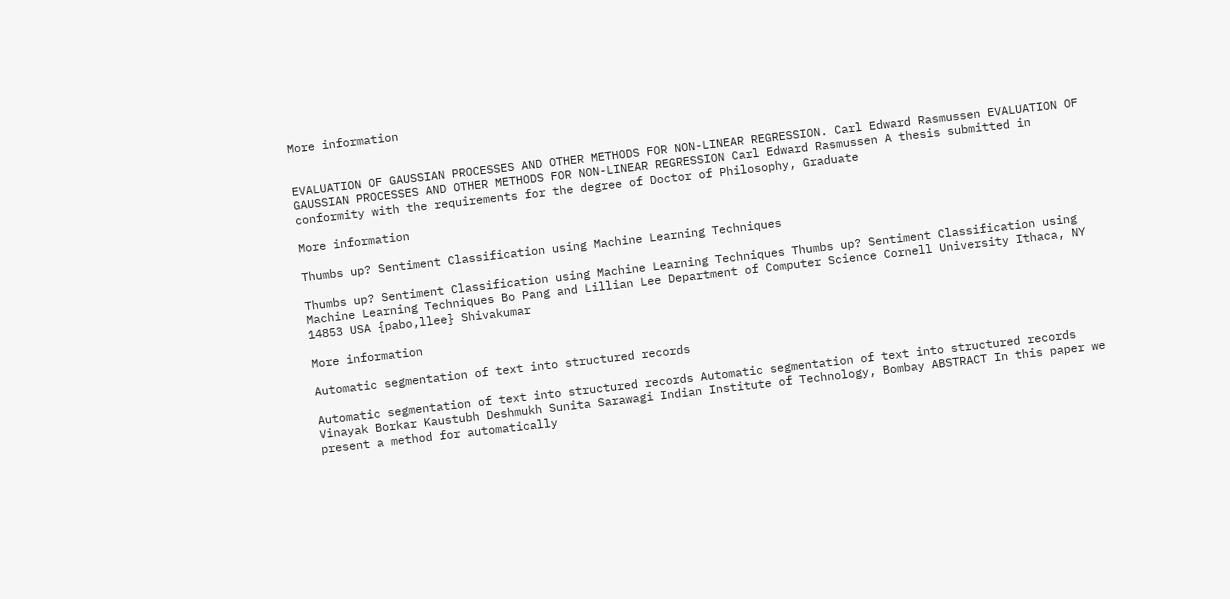More information


EVALUATION OF GAUSSIAN PROCESSES AND OTHER METHODS FOR NON-LINEAR REGRESSION. Carl Edward Rasmussen EVALUATION OF GAUSSIAN PROCESSES AND OTHER METHODS FOR NON-LINEAR REGRESSION Carl Edward Rasmussen A thesis submitted in conformity with the requirements for the degree of Doctor of Philosophy, Graduate

More information

Thumbs up? Sentiment Classification using Machine Learning Techniques

Thumbs up? Sentiment Classification using Machine Learning Techniques Thumbs up? Sentiment Classification using Machine Learning Techniques Bo Pang and Lillian Lee Department of Computer Science Cornell University Ithaca, NY 14853 USA {pabo,llee} Shivakumar

More information

Automatic segmentation of text into structured records

Automatic segmentation of text into structured records Automatic segmentation of text into structured records Vinayak Borkar Kaustubh Deshmukh Sunita Sarawagi Indian Institute of Technology, Bombay ABSTRACT In this paper we present a method for automatically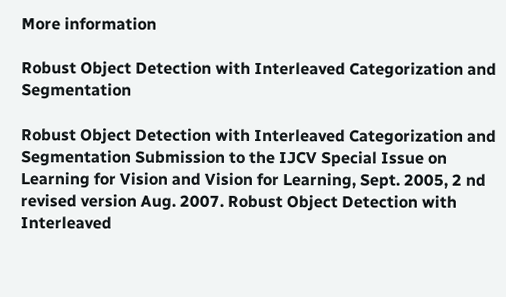More information

Robust Object Detection with Interleaved Categorization and Segmentation

Robust Object Detection with Interleaved Categorization and Segmentation Submission to the IJCV Special Issue on Learning for Vision and Vision for Learning, Sept. 2005, 2 nd revised version Aug. 2007. Robust Object Detection with Interleaved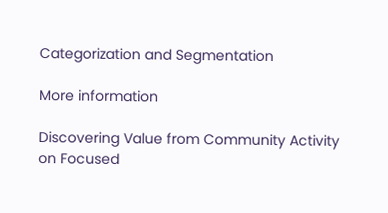Categorization and Segmentation

More information

Discovering Value from Community Activity on Focused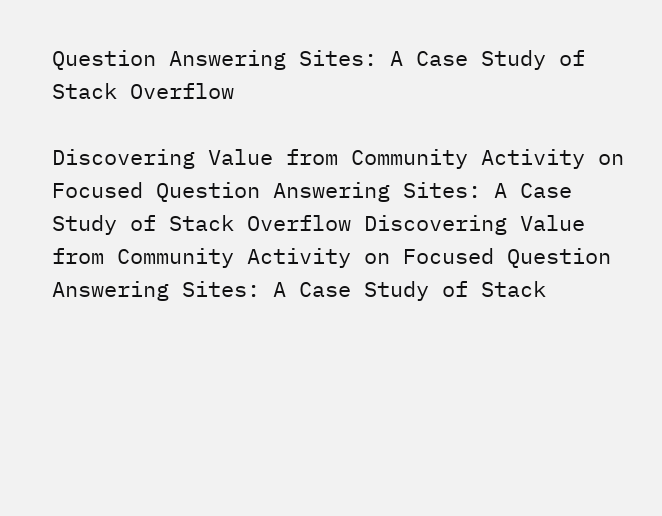Question Answering Sites: A Case Study of Stack Overflow

Discovering Value from Community Activity on Focused Question Answering Sites: A Case Study of Stack Overflow Discovering Value from Community Activity on Focused Question Answering Sites: A Case Study of Stack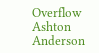Overflow Ashton Anderson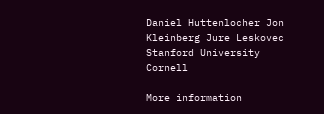Daniel Huttenlocher Jon Kleinberg Jure Leskovec Stanford University Cornell

More information